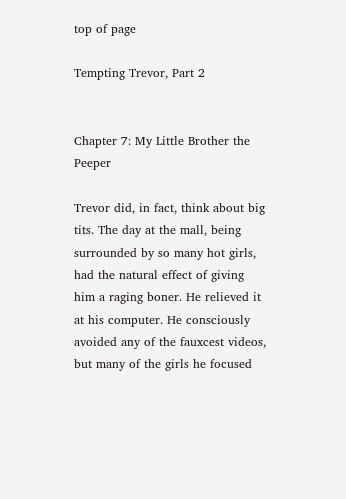top of page

Tempting Trevor, Part 2


Chapter 7: My Little Brother the Peeper

Trevor did, in fact, think about big tits. The day at the mall, being surrounded by so many hot girls, had the natural effect of giving him a raging boner. He relieved it at his computer. He consciously avoided any of the fauxcest videos, but many of the girls he focused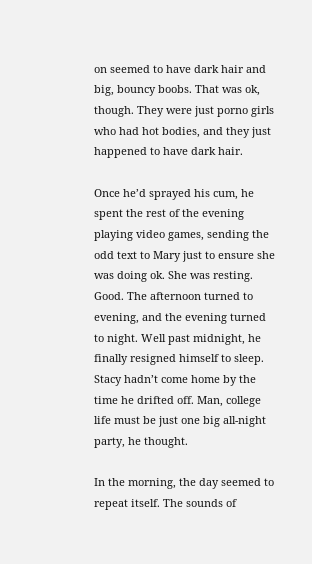on seemed to have dark hair and big, bouncy boobs. That was ok, though. They were just porno girls who had hot bodies, and they just happened to have dark hair.

Once he’d sprayed his cum, he spent the rest of the evening playing video games, sending the odd text to Mary just to ensure she was doing ok. She was resting. Good. The afternoon turned to evening, and the evening turned to night. Well past midnight, he finally resigned himself to sleep. Stacy hadn’t come home by the time he drifted off. Man, college life must be just one big all-night party, he thought.

In the morning, the day seemed to repeat itself. The sounds of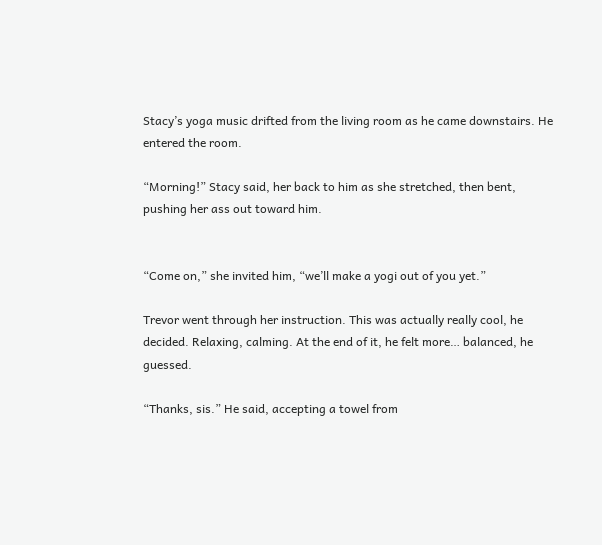Stacy’s yoga music drifted from the living room as he came downstairs. He entered the room.

“Morning!” Stacy said, her back to him as she stretched, then bent, pushing her ass out toward him.


“Come on,” she invited him, “we’ll make a yogi out of you yet.”

Trevor went through her instruction. This was actually really cool, he decided. Relaxing, calming. At the end of it, he felt more… balanced, he guessed.

“Thanks, sis.” He said, accepting a towel from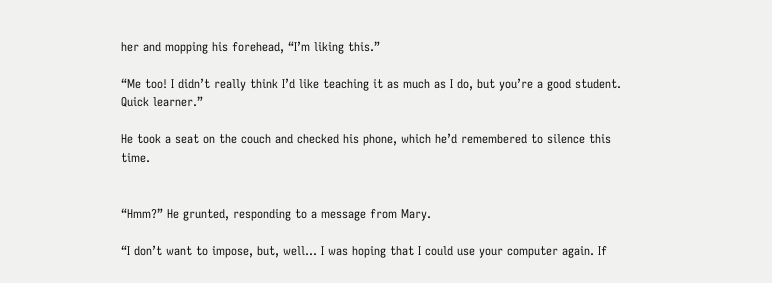her and mopping his forehead, “I’m liking this.”

“Me too! I didn’t really think I’d like teaching it as much as I do, but you’re a good student. Quick learner.”

He took a seat on the couch and checked his phone, which he’d remembered to silence this time.


“Hmm?” He grunted, responding to a message from Mary.

“I don’t want to impose, but, well… I was hoping that I could use your computer again. If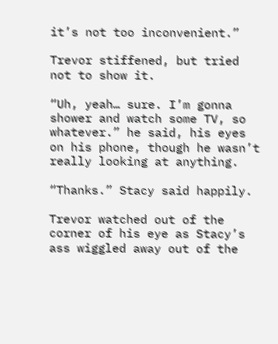it’s not too inconvenient.”

Trevor stiffened, but tried not to show it.

“Uh, yeah… sure. I’m gonna shower and watch some TV, so whatever.” he said, his eyes on his phone, though he wasn’t really looking at anything.

“Thanks.” Stacy said happily.

Trevor watched out of the corner of his eye as Stacy’s ass wiggled away out of the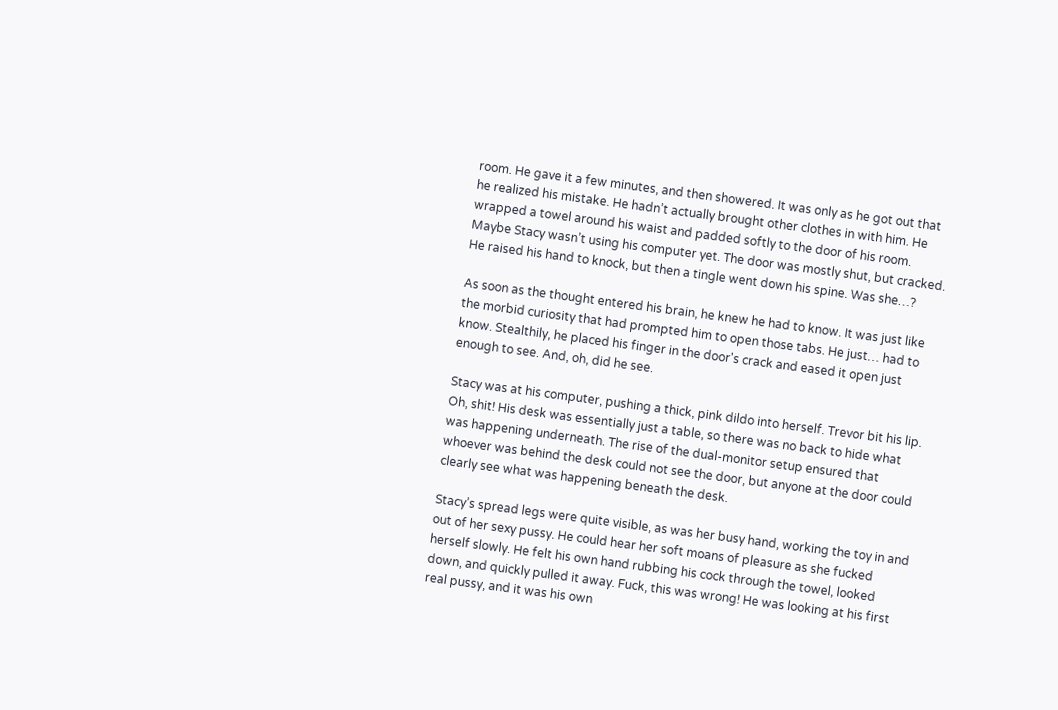room. He gave it a few minutes, and then showered. It was only as he got out that he realized his mistake. He hadn’t actually brought other clothes in with him. He wrapped a towel around his waist and padded softly to the door of his room. Maybe Stacy wasn’t using his computer yet. The door was mostly shut, but cracked. He raised his hand to knock, but then a tingle went down his spine. Was she…?

As soon as the thought entered his brain, he knew he had to know. It was just like the morbid curiosity that had prompted him to open those tabs. He just… had to know. Stealthily, he placed his finger in the door's crack and eased it open just enough to see. And, oh, did he see.

Stacy was at his computer, pushing a thick, pink dildo into herself. Trevor bit his lip. Oh, shit! His desk was essentially just a table, so there was no back to hide what was happening underneath. The rise of the dual-monitor setup ensured that whoever was behind the desk could not see the door, but anyone at the door could clearly see what was happening beneath the desk.

Stacy’s spread legs were quite visible, as was her busy hand, working the toy in and out of her sexy pussy. He could hear her soft moans of pleasure as she fucked herself slowly. He felt his own hand rubbing his cock through the towel, looked down, and quickly pulled it away. Fuck, this was wrong! He was looking at his first real pussy, and it was his own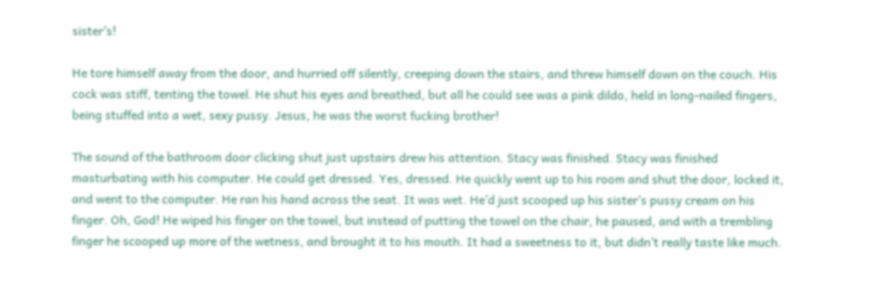sister’s!

He tore himself away from the door, and hurried off silently, creeping down the stairs, and threw himself down on the couch. His cock was stiff, tenting the towel. He shut his eyes and breathed, but all he could see was a pink dildo, held in long-nailed fingers, being stuffed into a wet, sexy pussy. Jesus, he was the worst fucking brother!

The sound of the bathroom door clicking shut just upstairs drew his attention. Stacy was finished. Stacy was finished masturbating with his computer. He could get dressed. Yes, dressed. He quickly went up to his room and shut the door, locked it, and went to the computer. He ran his hand across the seat. It was wet. He’d just scooped up his sister’s pussy cream on his finger. Oh, God! He wiped his finger on the towel, but instead of putting the towel on the chair, he paused, and with a trembling finger he scooped up more of the wetness, and brought it to his mouth. It had a sweetness to it, but didn’t really taste like much.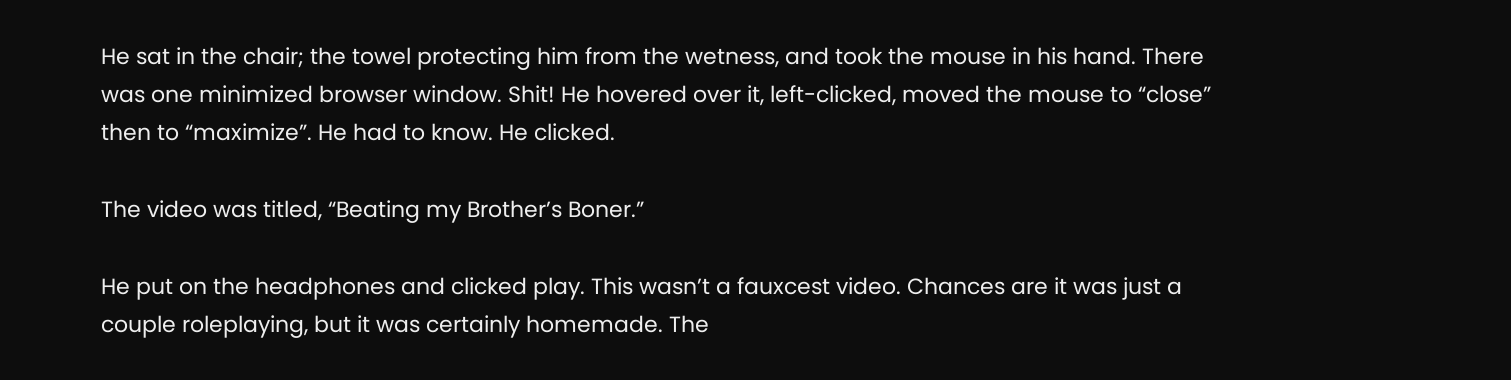He sat in the chair; the towel protecting him from the wetness, and took the mouse in his hand. There was one minimized browser window. Shit! He hovered over it, left-clicked, moved the mouse to “close” then to “maximize”. He had to know. He clicked.

The video was titled, “Beating my Brother’s Boner.”

He put on the headphones and clicked play. This wasn’t a fauxcest video. Chances are it was just a couple roleplaying, but it was certainly homemade. The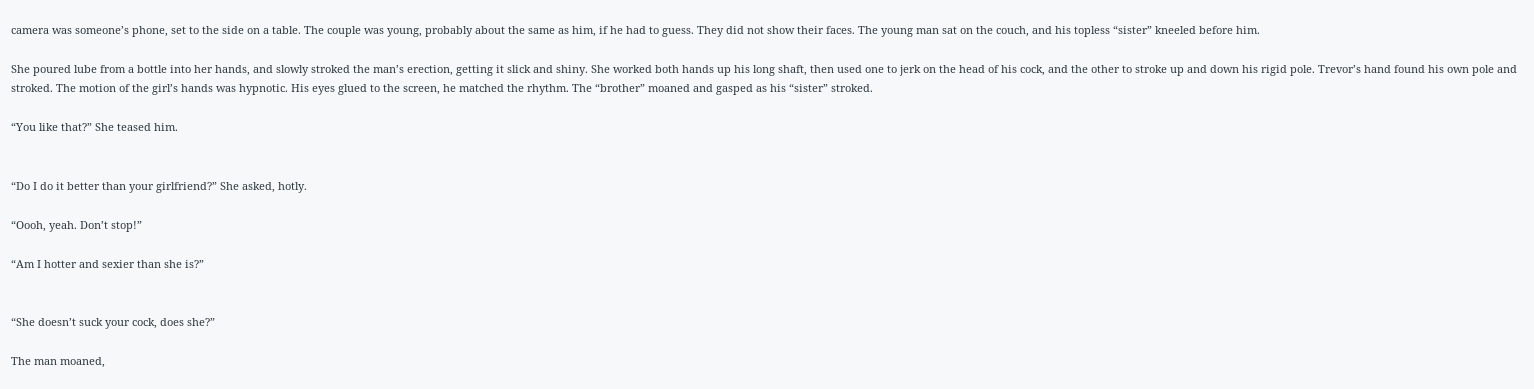camera was someone’s phone, set to the side on a table. The couple was young, probably about the same as him, if he had to guess. They did not show their faces. The young man sat on the couch, and his topless “sister” kneeled before him.

She poured lube from a bottle into her hands, and slowly stroked the man’s erection, getting it slick and shiny. She worked both hands up his long shaft, then used one to jerk on the head of his cock, and the other to stroke up and down his rigid pole. Trevor’s hand found his own pole and stroked. The motion of the girl’s hands was hypnotic. His eyes glued to the screen, he matched the rhythm. The “brother” moaned and gasped as his “sister” stroked.

“You like that?” She teased him.


“Do I do it better than your girlfriend?” She asked, hotly.

“Oooh, yeah. Don’t stop!”

“Am I hotter and sexier than she is?”


“She doesn’t suck your cock, does she?”

The man moaned,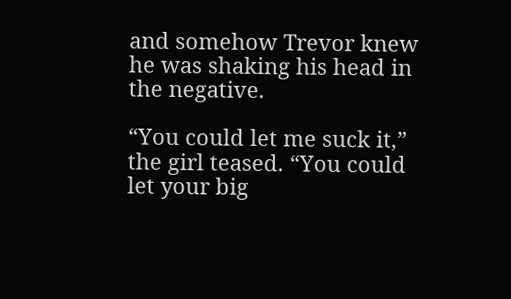and somehow Trevor knew he was shaking his head in the negative.

“You could let me suck it,” the girl teased. “You could let your big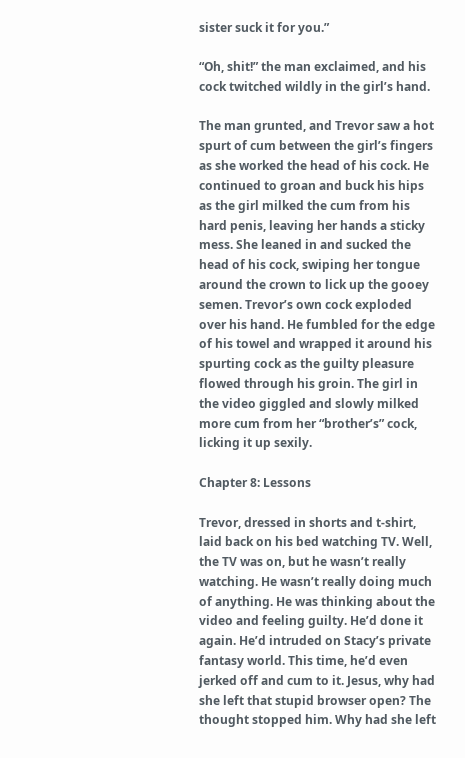sister suck it for you.”

“Oh, shit!” the man exclaimed, and his cock twitched wildly in the girl’s hand.

The man grunted, and Trevor saw a hot spurt of cum between the girl’s fingers as she worked the head of his cock. He continued to groan and buck his hips as the girl milked the cum from his hard penis, leaving her hands a sticky mess. She leaned in and sucked the head of his cock, swiping her tongue around the crown to lick up the gooey semen. Trevor’s own cock exploded over his hand. He fumbled for the edge of his towel and wrapped it around his spurting cock as the guilty pleasure flowed through his groin. The girl in the video giggled and slowly milked more cum from her “brother’s” cock, licking it up sexily.

Chapter 8: Lessons

Trevor, dressed in shorts and t-shirt, laid back on his bed watching TV. Well, the TV was on, but he wasn’t really watching. He wasn’t really doing much of anything. He was thinking about the video and feeling guilty. He’d done it again. He’d intruded on Stacy’s private fantasy world. This time, he’d even jerked off and cum to it. Jesus, why had she left that stupid browser open? The thought stopped him. Why had she left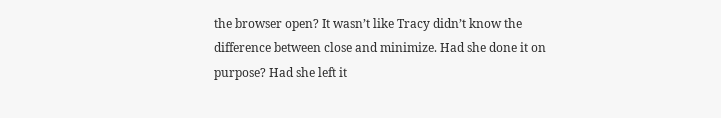the browser open? It wasn’t like Tracy didn’t know the difference between close and minimize. Had she done it on purpose? Had she left it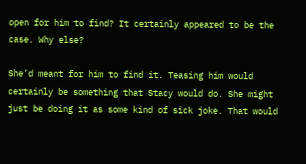open for him to find? It certainly appeared to be the case. Why else?

She’d meant for him to find it. Teasing him would certainly be something that Stacy would do. She might just be doing it as some kind of sick joke. That would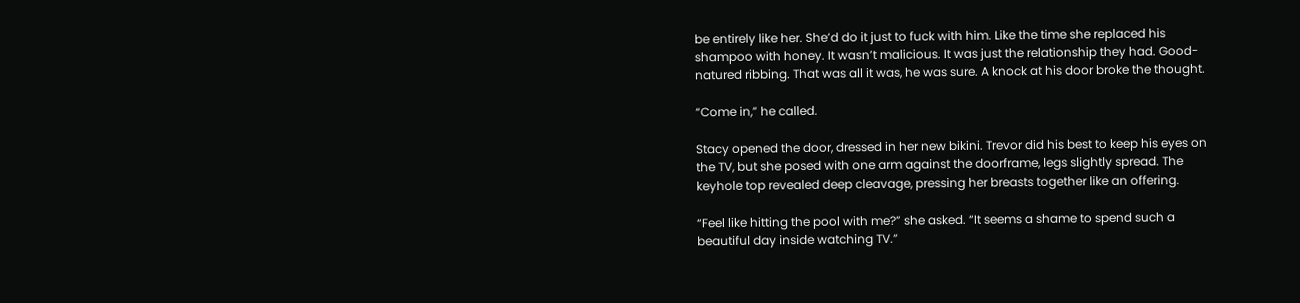be entirely like her. She’d do it just to fuck with him. Like the time she replaced his shampoo with honey. It wasn’t malicious. It was just the relationship they had. Good-natured ribbing. That was all it was, he was sure. A knock at his door broke the thought.

“Come in,” he called.

Stacy opened the door, dressed in her new bikini. Trevor did his best to keep his eyes on the TV, but she posed with one arm against the doorframe, legs slightly spread. The keyhole top revealed deep cleavage, pressing her breasts together like an offering.

“Feel like hitting the pool with me?” she asked. “It seems a shame to spend such a beautiful day inside watching TV.”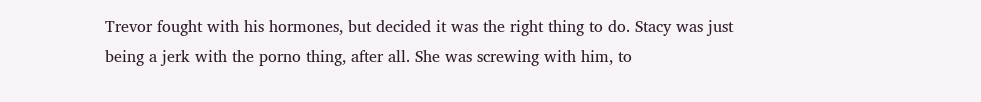Trevor fought with his hormones, but decided it was the right thing to do. Stacy was just being a jerk with the porno thing, after all. She was screwing with him, to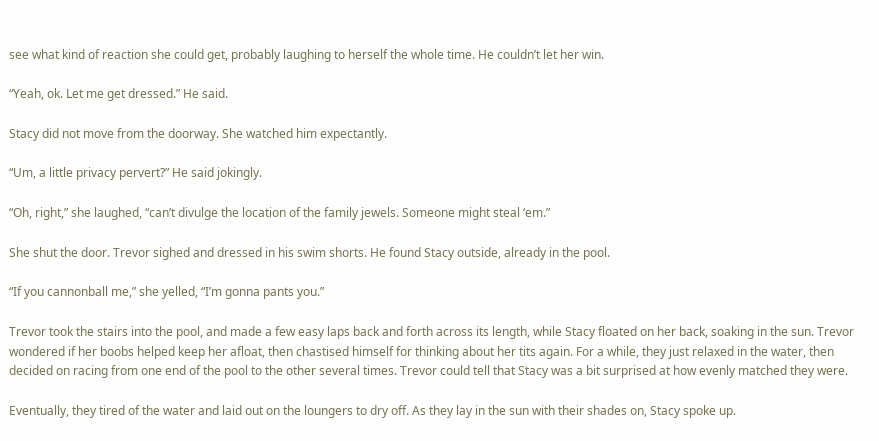see what kind of reaction she could get, probably laughing to herself the whole time. He couldn’t let her win.

“Yeah, ok. Let me get dressed.” He said.

Stacy did not move from the doorway. She watched him expectantly.

“Um, a little privacy pervert?” He said jokingly.

“Oh, right,” she laughed, “can’t divulge the location of the family jewels. Someone might steal ‘em.”

She shut the door. Trevor sighed and dressed in his swim shorts. He found Stacy outside, already in the pool.

“If you cannonball me,” she yelled, “I’m gonna pants you.”

Trevor took the stairs into the pool, and made a few easy laps back and forth across its length, while Stacy floated on her back, soaking in the sun. Trevor wondered if her boobs helped keep her afloat, then chastised himself for thinking about her tits again. For a while, they just relaxed in the water, then decided on racing from one end of the pool to the other several times. Trevor could tell that Stacy was a bit surprised at how evenly matched they were.

Eventually, they tired of the water and laid out on the loungers to dry off. As they lay in the sun with their shades on, Stacy spoke up.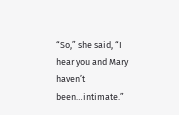“So,” she said, “I hear you and Mary haven’t been…intimate.”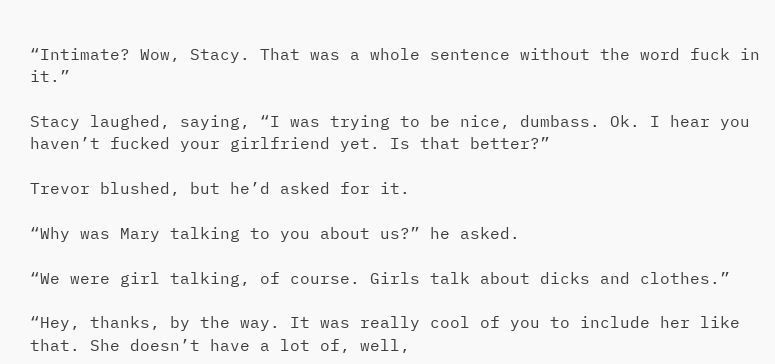“Intimate? Wow, Stacy. That was a whole sentence without the word fuck in it.”

Stacy laughed, saying, “I was trying to be nice, dumbass. Ok. I hear you haven’t fucked your girlfriend yet. Is that better?”

Trevor blushed, but he’d asked for it.

“Why was Mary talking to you about us?” he asked.

“We were girl talking, of course. Girls talk about dicks and clothes.”

“Hey, thanks, by the way. It was really cool of you to include her like that. She doesn’t have a lot of, well,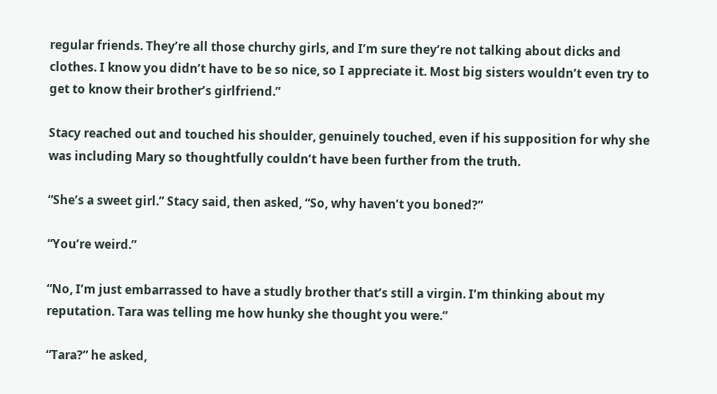regular friends. They’re all those churchy girls, and I’m sure they’re not talking about dicks and clothes. I know you didn’t have to be so nice, so I appreciate it. Most big sisters wouldn’t even try to get to know their brother’s girlfriend.”

Stacy reached out and touched his shoulder, genuinely touched, even if his supposition for why she was including Mary so thoughtfully couldn’t have been further from the truth.

“She’s a sweet girl.” Stacy said, then asked, “So, why haven’t you boned?”

“You’re weird.”

“No, I’m just embarrassed to have a studly brother that’s still a virgin. I’m thinking about my reputation. Tara was telling me how hunky she thought you were.”

“Tara?” he asked,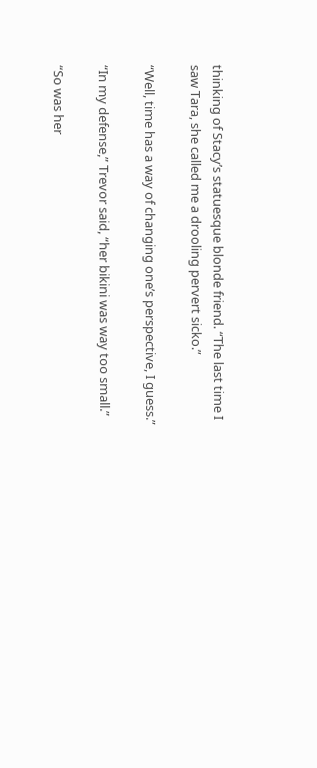thinking of Stacy’s statuesque blonde friend. “The last time I saw Tara, she called me a drooling pervert sicko.”

“Well, time has a way of changing one’s perspective, I guess.”

“In my defense,” Trevor said, “her bikini was way too small.”

“So was her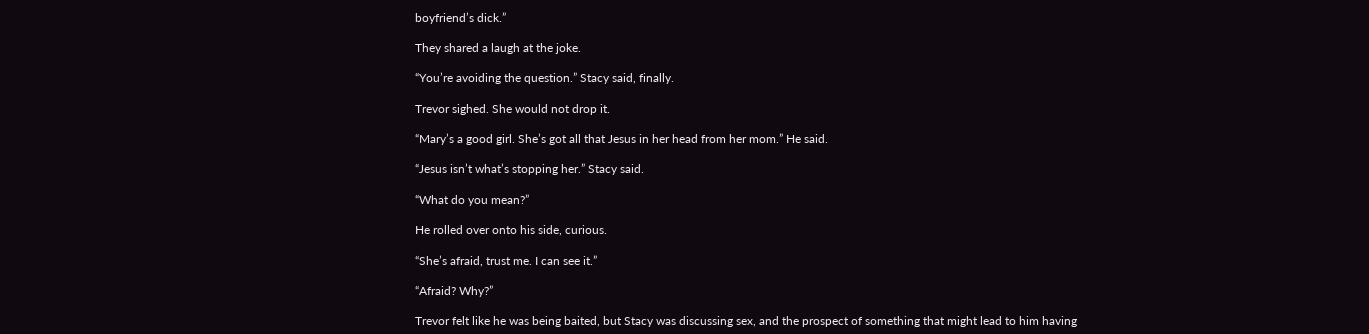boyfriend’s dick.”

They shared a laugh at the joke.

“You’re avoiding the question.” Stacy said, finally.

Trevor sighed. She would not drop it.

“Mary’s a good girl. She’s got all that Jesus in her head from her mom.” He said.

“Jesus isn’t what’s stopping her.” Stacy said.

“What do you mean?”

He rolled over onto his side, curious.

“She’s afraid, trust me. I can see it.”

“Afraid? Why?”

Trevor felt like he was being baited, but Stacy was discussing sex, and the prospect of something that might lead to him having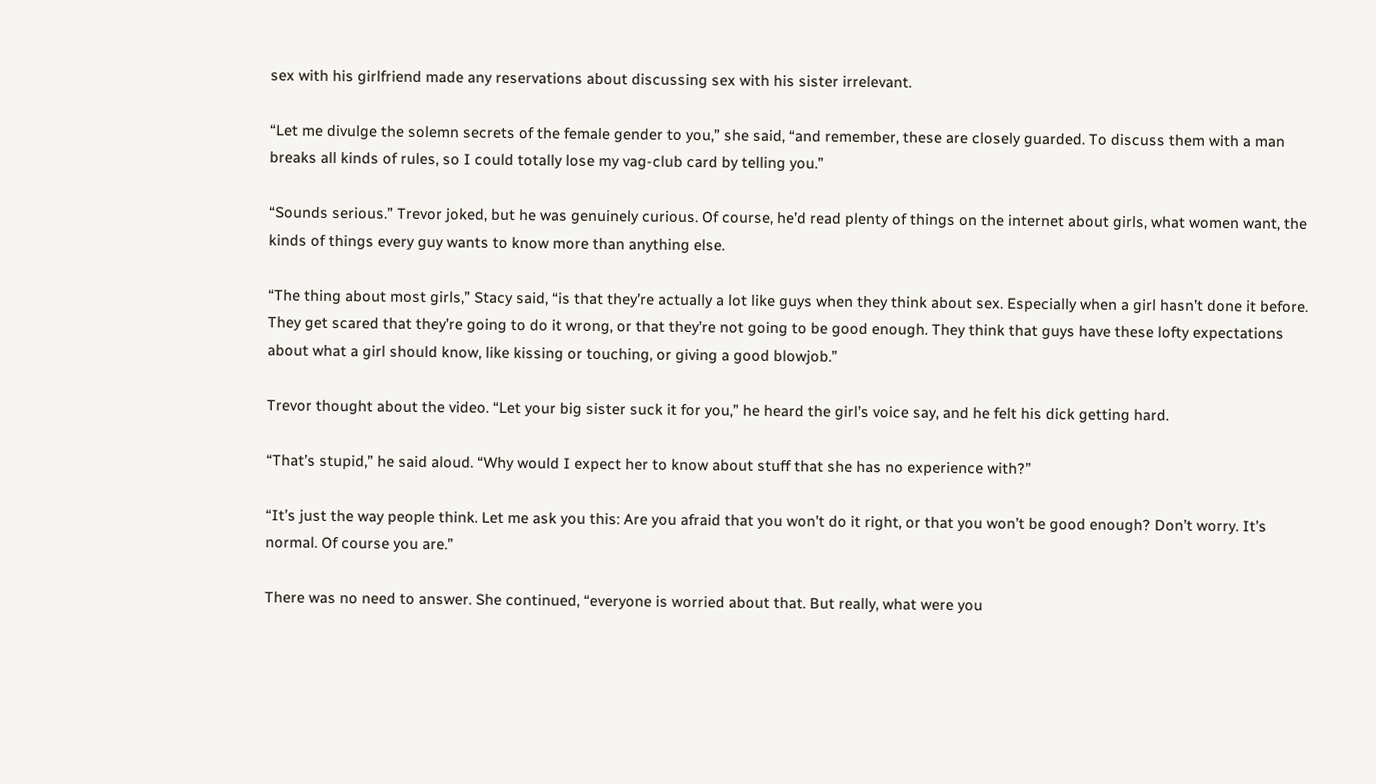sex with his girlfriend made any reservations about discussing sex with his sister irrelevant.

“Let me divulge the solemn secrets of the female gender to you,” she said, “and remember, these are closely guarded. To discuss them with a man breaks all kinds of rules, so I could totally lose my vag-club card by telling you.”

“Sounds serious.” Trevor joked, but he was genuinely curious. Of course, he’d read plenty of things on the internet about girls, what women want, the kinds of things every guy wants to know more than anything else.

“The thing about most girls,” Stacy said, “is that they’re actually a lot like guys when they think about sex. Especially when a girl hasn’t done it before. They get scared that they’re going to do it wrong, or that they’re not going to be good enough. They think that guys have these lofty expectations about what a girl should know, like kissing or touching, or giving a good blowjob.”

Trevor thought about the video. “Let your big sister suck it for you,” he heard the girl’s voice say, and he felt his dick getting hard.

“That’s stupid,” he said aloud. “Why would I expect her to know about stuff that she has no experience with?”

“It’s just the way people think. Let me ask you this: Are you afraid that you won’t do it right, or that you won’t be good enough? Don’t worry. It’s normal. Of course you are.”

There was no need to answer. She continued, “everyone is worried about that. But really, what were you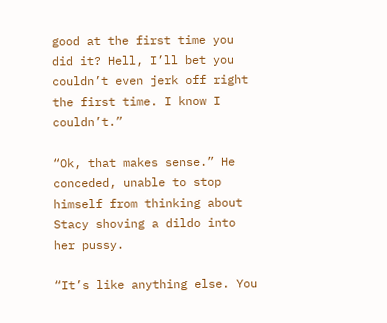good at the first time you did it? Hell, I’ll bet you couldn’t even jerk off right the first time. I know I couldn’t.”

“Ok, that makes sense.” He conceded, unable to stop himself from thinking about Stacy shoving a dildo into her pussy.

“It’s like anything else. You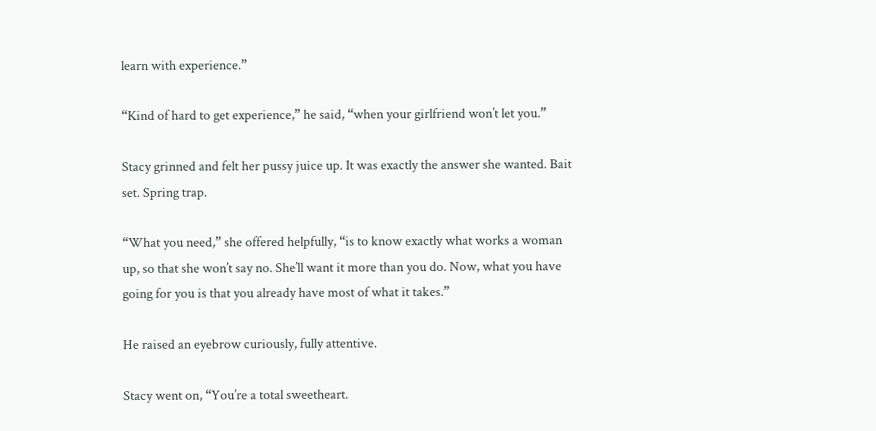learn with experience.”

“Kind of hard to get experience,” he said, “when your girlfriend won’t let you.”

Stacy grinned and felt her pussy juice up. It was exactly the answer she wanted. Bait set. Spring trap.

“What you need,” she offered helpfully, “is to know exactly what works a woman up, so that she won’t say no. She’ll want it more than you do. Now, what you have going for you is that you already have most of what it takes.”

He raised an eyebrow curiously, fully attentive.

Stacy went on, “You’re a total sweetheart.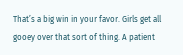That’s a big win in your favor. Girls get all gooey over that sort of thing. A patient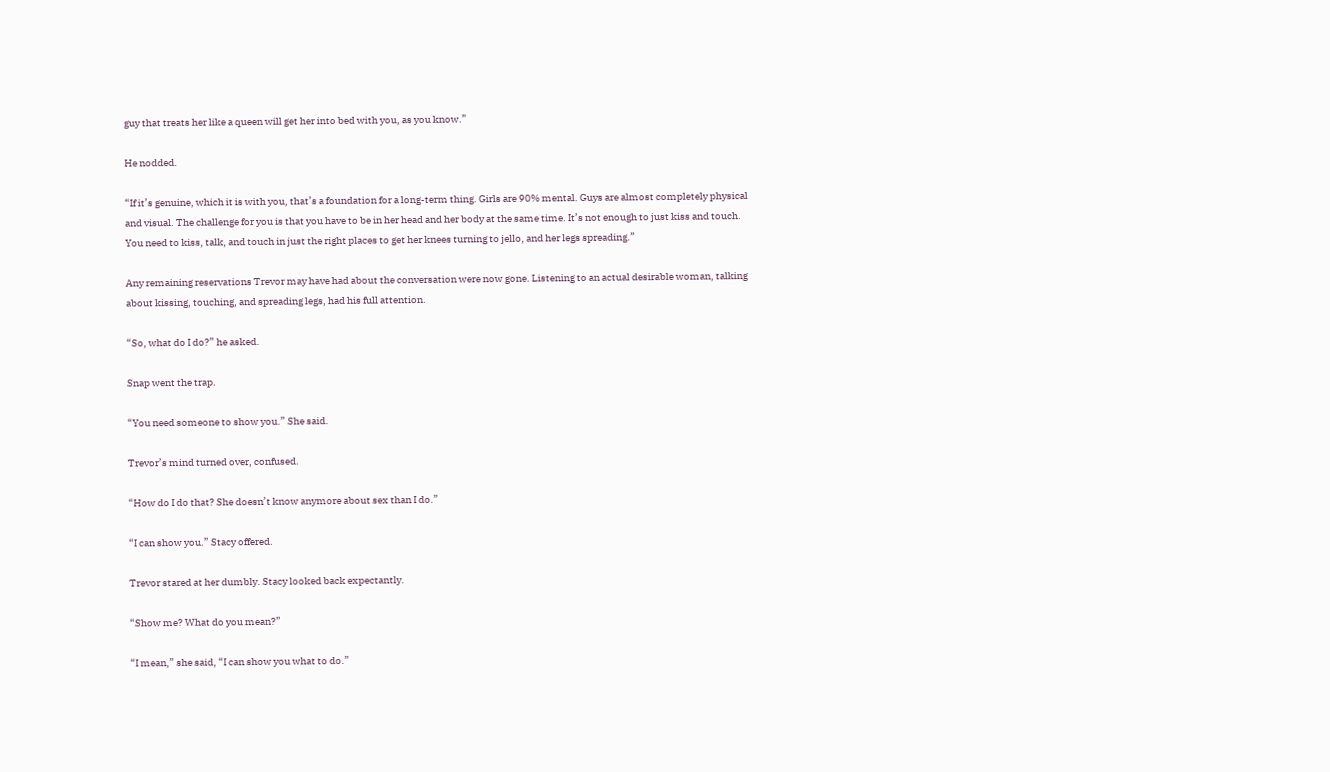guy that treats her like a queen will get her into bed with you, as you know.”

He nodded.

“If it’s genuine, which it is with you, that’s a foundation for a long-term thing. Girls are 90% mental. Guys are almost completely physical and visual. The challenge for you is that you have to be in her head and her body at the same time. It’s not enough to just kiss and touch. You need to kiss, talk, and touch in just the right places to get her knees turning to jello, and her legs spreading.”

Any remaining reservations Trevor may have had about the conversation were now gone. Listening to an actual desirable woman, talking about kissing, touching, and spreading legs, had his full attention.

“So, what do I do?” he asked.

Snap went the trap.

“You need someone to show you.” She said.

Trevor’s mind turned over, confused.

“How do I do that? She doesn’t know anymore about sex than I do.”

“I can show you.” Stacy offered.

Trevor stared at her dumbly. Stacy looked back expectantly.

“Show me? What do you mean?”

“I mean,” she said, “I can show you what to do.”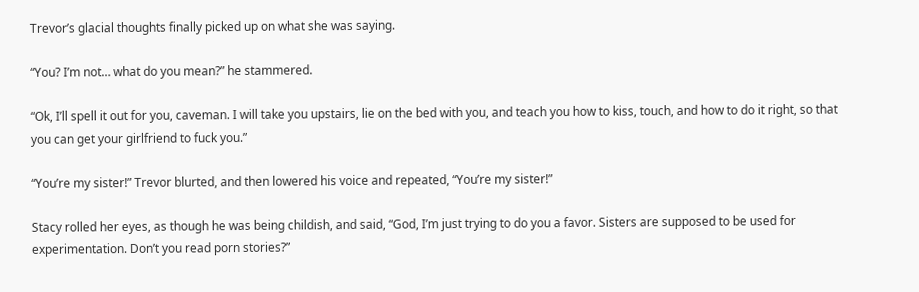Trevor’s glacial thoughts finally picked up on what she was saying.

“You? I’m not… what do you mean?” he stammered.

“Ok, I’ll spell it out for you, caveman. I will take you upstairs, lie on the bed with you, and teach you how to kiss, touch, and how to do it right, so that you can get your girlfriend to fuck you.”

“You’re my sister!” Trevor blurted, and then lowered his voice and repeated, “You’re my sister!”

Stacy rolled her eyes, as though he was being childish, and said, “God, I’m just trying to do you a favor. Sisters are supposed to be used for experimentation. Don’t you read porn stories?”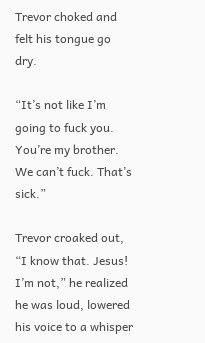Trevor choked and felt his tongue go dry.

“It’s not like I’m going to fuck you. You’re my brother. We can’t fuck. That’s sick.”

Trevor croaked out, “I know that. Jesus! I’m not,” he realized he was loud, lowered his voice to a whisper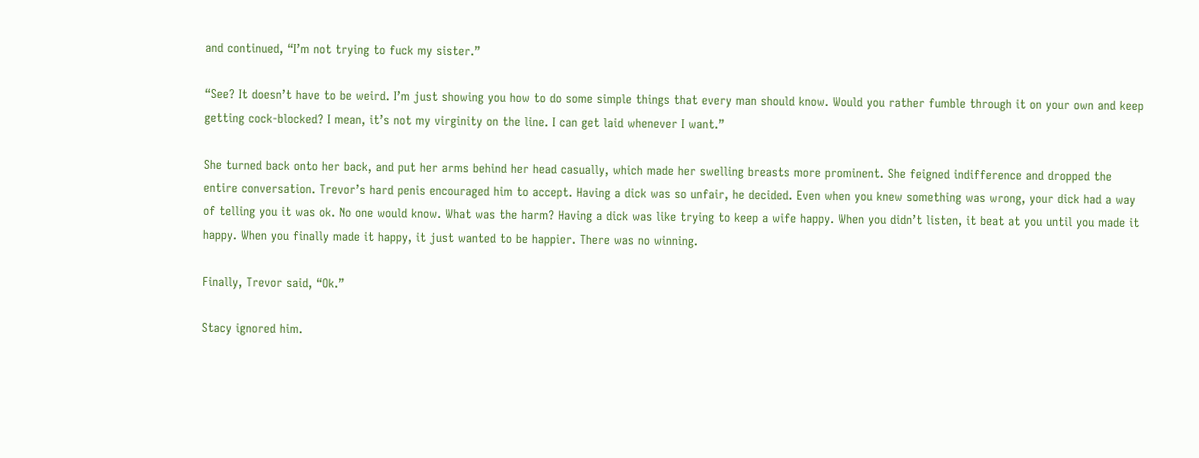and continued, “I’m not trying to fuck my sister.”

“See? It doesn’t have to be weird. I’m just showing you how to do some simple things that every man should know. Would you rather fumble through it on your own and keep getting cock-blocked? I mean, it’s not my virginity on the line. I can get laid whenever I want.”

She turned back onto her back, and put her arms behind her head casually, which made her swelling breasts more prominent. She feigned indifference and dropped the entire conversation. Trevor’s hard penis encouraged him to accept. Having a dick was so unfair, he decided. Even when you knew something was wrong, your dick had a way of telling you it was ok. No one would know. What was the harm? Having a dick was like trying to keep a wife happy. When you didn’t listen, it beat at you until you made it happy. When you finally made it happy, it just wanted to be happier. There was no winning.

Finally, Trevor said, “Ok.”

Stacy ignored him.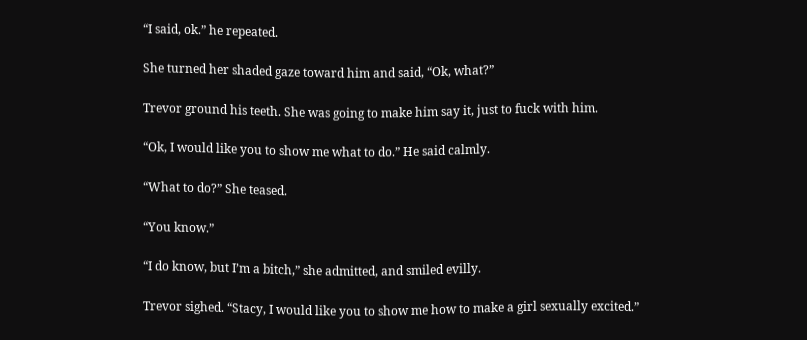“I said, ok.” he repeated.

She turned her shaded gaze toward him and said, “Ok, what?”

Trevor ground his teeth. She was going to make him say it, just to fuck with him.

“Ok, I would like you to show me what to do.” He said calmly.

“What to do?” She teased.

“You know.”

“I do know, but I’m a bitch,” she admitted, and smiled evilly.

Trevor sighed. “Stacy, I would like you to show me how to make a girl sexually excited.”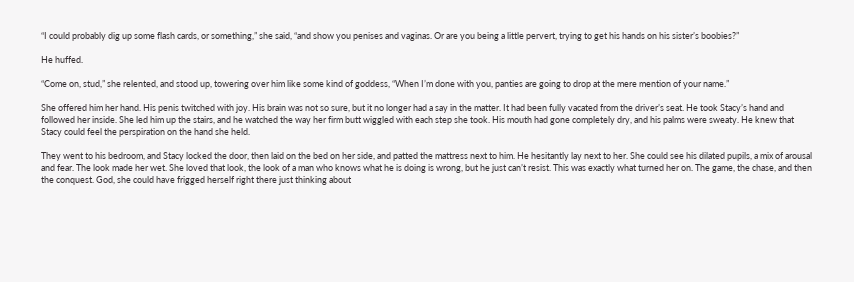“I could probably dig up some flash cards, or something,” she said, “and show you penises and vaginas. Or are you being a little pervert, trying to get his hands on his sister’s boobies?”

He huffed.

“Come on, stud,” she relented, and stood up, towering over him like some kind of goddess, “When I’m done with you, panties are going to drop at the mere mention of your name.”

She offered him her hand. His penis twitched with joy. His brain was not so sure, but it no longer had a say in the matter. It had been fully vacated from the driver’s seat. He took Stacy’s hand and followed her inside. She led him up the stairs, and he watched the way her firm butt wiggled with each step she took. His mouth had gone completely dry, and his palms were sweaty. He knew that Stacy could feel the perspiration on the hand she held.

They went to his bedroom, and Stacy locked the door, then laid on the bed on her side, and patted the mattress next to him. He hesitantly lay next to her. She could see his dilated pupils, a mix of arousal and fear. The look made her wet. She loved that look, the look of a man who knows what he is doing is wrong, but he just can’t resist. This was exactly what turned her on. The game, the chase, and then the conquest. God, she could have frigged herself right there just thinking about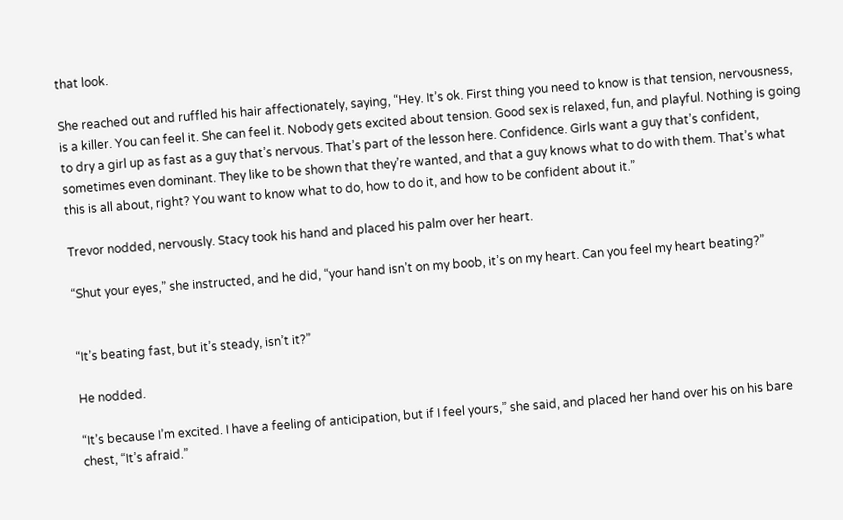that look.

She reached out and ruffled his hair affectionately, saying, “Hey. It’s ok. First thing you need to know is that tension, nervousness, is a killer. You can feel it. She can feel it. Nobody gets excited about tension. Good sex is relaxed, fun, and playful. Nothing is going to dry a girl up as fast as a guy that’s nervous. That’s part of the lesson here. Confidence. Girls want a guy that’s confident, sometimes even dominant. They like to be shown that they’re wanted, and that a guy knows what to do with them. That’s what this is all about, right? You want to know what to do, how to do it, and how to be confident about it.”

Trevor nodded, nervously. Stacy took his hand and placed his palm over her heart.

“Shut your eyes,” she instructed, and he did, “your hand isn’t on my boob, it’s on my heart. Can you feel my heart beating?”


“It’s beating fast, but it’s steady, isn’t it?”

He nodded.

“It’s because I’m excited. I have a feeling of anticipation, but if I feel yours,” she said, and placed her hand over his on his bare chest, “It’s afraid.”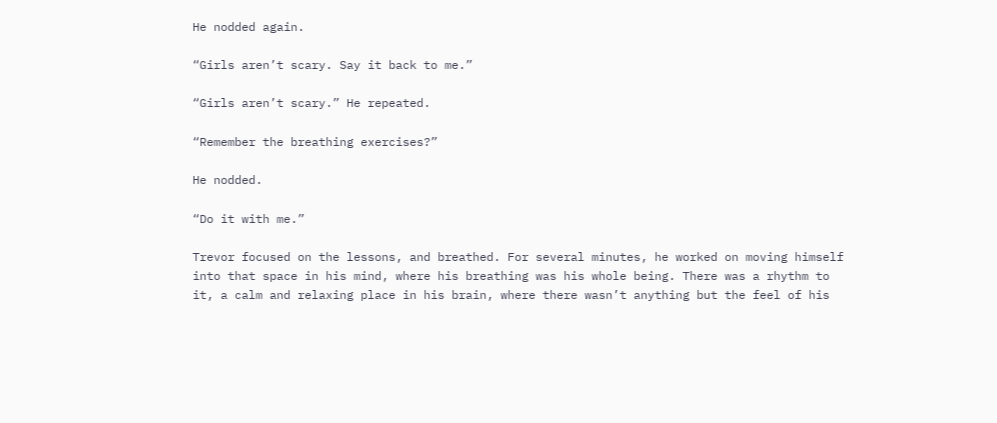He nodded again.

“Girls aren’t scary. Say it back to me.”

“Girls aren’t scary.” He repeated.

“Remember the breathing exercises?”

He nodded.

“Do it with me.”

Trevor focused on the lessons, and breathed. For several minutes, he worked on moving himself into that space in his mind, where his breathing was his whole being. There was a rhythm to it, a calm and relaxing place in his brain, where there wasn’t anything but the feel of his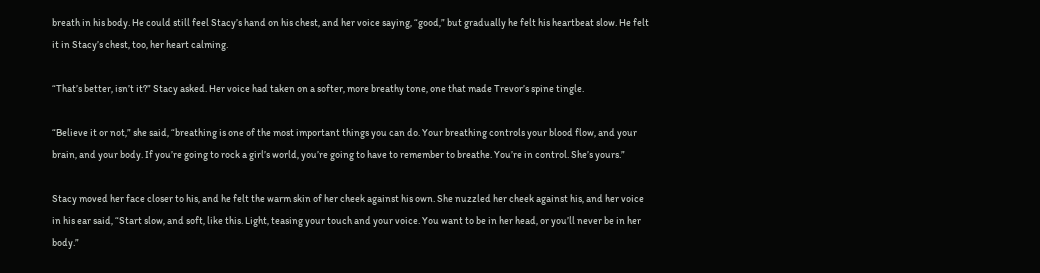breath in his body. He could still feel Stacy’s hand on his chest, and her voice saying, “good,” but gradually he felt his heartbeat slow. He felt it in Stacy’s chest, too, her heart calming.

“That’s better, isn’t it?” Stacy asked. Her voice had taken on a softer, more breathy tone, one that made Trevor’s spine tingle.

“Believe it or not,” she said, “breathing is one of the most important things you can do. Your breathing controls your blood flow, and your brain, and your body. If you’re going to rock a girl’s world, you’re going to have to remember to breathe. You’re in control. She’s yours.”

Stacy moved her face closer to his, and he felt the warm skin of her cheek against his own. She nuzzled her cheek against his, and her voice in his ear said, “Start slow, and soft, like this. Light, teasing your touch and your voice. You want to be in her head, or you’ll never be in her body.”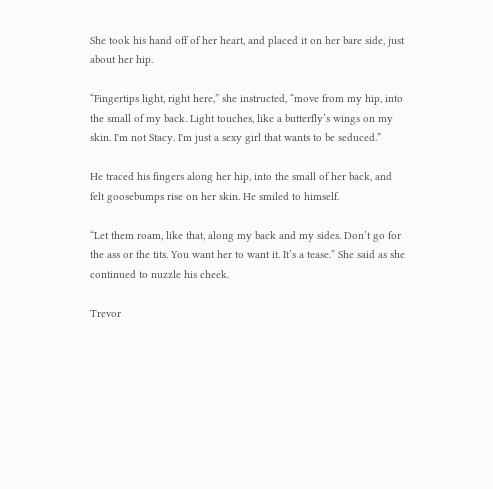She took his hand off of her heart, and placed it on her bare side, just about her hip.

“Fingertips light, right here,” she instructed, “move from my hip, into the small of my back. Light touches, like a butterfly’s wings on my skin. I'm not Stacy. I'm just a sexy girl that wants to be seduced.”

He traced his fingers along her hip, into the small of her back, and felt goosebumps rise on her skin. He smiled to himself.

“Let them roam, like that, along my back and my sides. Don’t go for the ass or the tits. You want her to want it. It’s a tease.” She said as she continued to nuzzle his cheek.

Trevor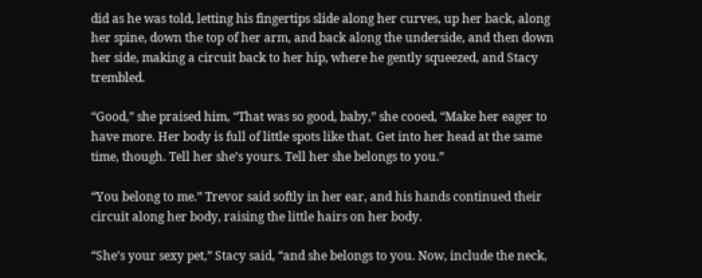did as he was told, letting his fingertips slide along her curves, up her back, along her spine, down the top of her arm, and back along the underside, and then down her side, making a circuit back to her hip, where he gently squeezed, and Stacy trembled.

“Good,” she praised him, “That was so good, baby,” she cooed, “Make her eager to have more. Her body is full of little spots like that. Get into her head at the same time, though. Tell her she’s yours. Tell her she belongs to you.”

“You belong to me.” Trevor said softly in her ear, and his hands continued their circuit along her body, raising the little hairs on her body.

“She’s your sexy pet,” Stacy said, “and she belongs to you. Now, include the neck,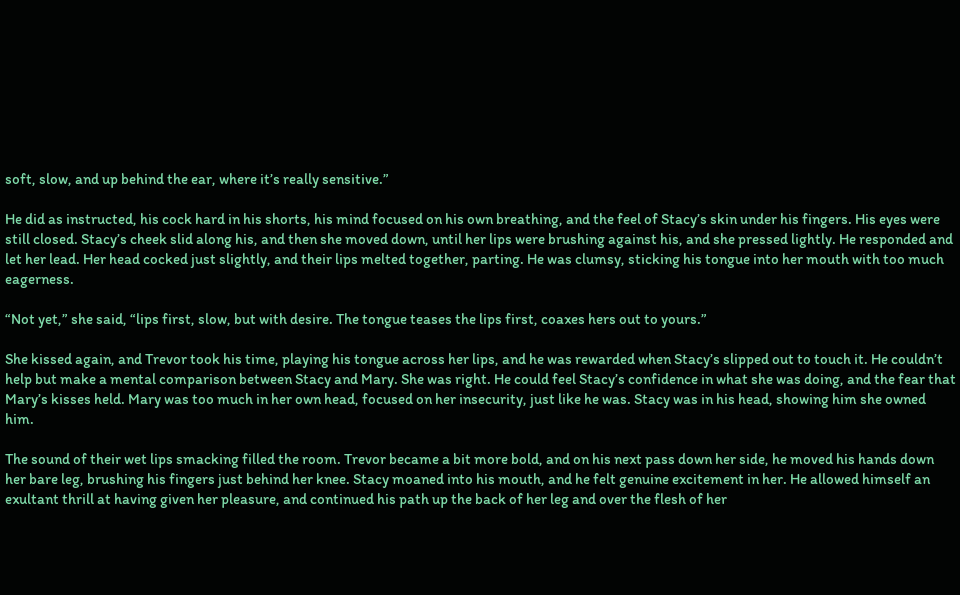soft, slow, and up behind the ear, where it’s really sensitive.”

He did as instructed, his cock hard in his shorts, his mind focused on his own breathing, and the feel of Stacy’s skin under his fingers. His eyes were still closed. Stacy’s cheek slid along his, and then she moved down, until her lips were brushing against his, and she pressed lightly. He responded and let her lead. Her head cocked just slightly, and their lips melted together, parting. He was clumsy, sticking his tongue into her mouth with too much eagerness.

“Not yet,” she said, “lips first, slow, but with desire. The tongue teases the lips first, coaxes hers out to yours.”

She kissed again, and Trevor took his time, playing his tongue across her lips, and he was rewarded when Stacy’s slipped out to touch it. He couldn’t help but make a mental comparison between Stacy and Mary. She was right. He could feel Stacy’s confidence in what she was doing, and the fear that Mary’s kisses held. Mary was too much in her own head, focused on her insecurity, just like he was. Stacy was in his head, showing him she owned him.

The sound of their wet lips smacking filled the room. Trevor became a bit more bold, and on his next pass down her side, he moved his hands down her bare leg, brushing his fingers just behind her knee. Stacy moaned into his mouth, and he felt genuine excitement in her. He allowed himself an exultant thrill at having given her pleasure, and continued his path up the back of her leg and over the flesh of her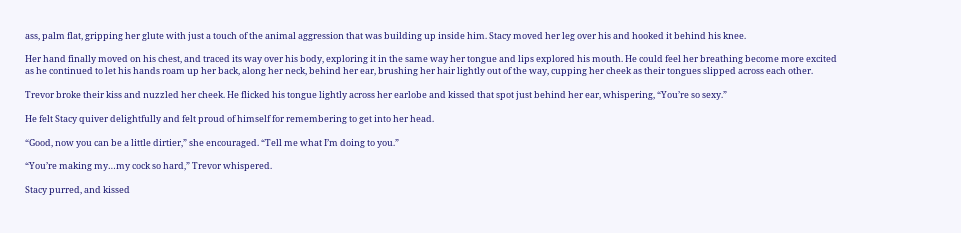ass, palm flat, gripping her glute with just a touch of the animal aggression that was building up inside him. Stacy moved her leg over his and hooked it behind his knee.

Her hand finally moved on his chest, and traced its way over his body, exploring it in the same way her tongue and lips explored his mouth. He could feel her breathing become more excited as he continued to let his hands roam up her back, along her neck, behind her ear, brushing her hair lightly out of the way, cupping her cheek as their tongues slipped across each other.

Trevor broke their kiss and nuzzled her cheek. He flicked his tongue lightly across her earlobe and kissed that spot just behind her ear, whispering, “You’re so sexy.”

He felt Stacy quiver delightfully and felt proud of himself for remembering to get into her head.

“Good, now you can be a little dirtier,” she encouraged. “Tell me what I’m doing to you.”

“You’re making my…my cock so hard,” Trevor whispered.

Stacy purred, and kissed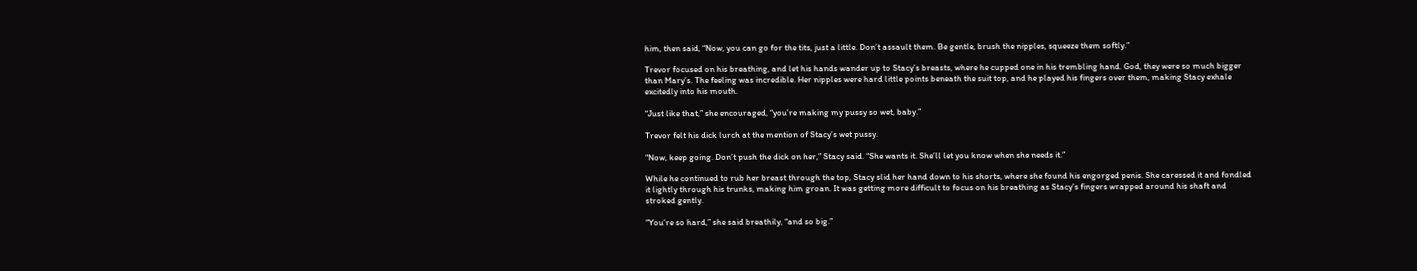him, then said, “Now, you can go for the tits, just a little. Don’t assault them. Be gentle, brush the nipples, squeeze them softly.”

Trevor focused on his breathing, and let his hands wander up to Stacy’s breasts, where he cupped one in his trembling hand. God, they were so much bigger than Mary’s. The feeling was incredible. Her nipples were hard little points beneath the suit top, and he played his fingers over them, making Stacy exhale excitedly into his mouth.

“Just like that,” she encouraged, “you’re making my pussy so wet, baby.”

Trevor felt his dick lurch at the mention of Stacy’s wet pussy.

“Now, keep going. Don’t push the dick on her,” Stacy said. “She wants it. She’ll let you know when she needs it.”

While he continued to rub her breast through the top, Stacy slid her hand down to his shorts, where she found his engorged penis. She caressed it and fondled it lightly through his trunks, making him groan. It was getting more difficult to focus on his breathing as Stacy’s fingers wrapped around his shaft and stroked gently.

“You’re so hard,” she said breathily, “and so big.”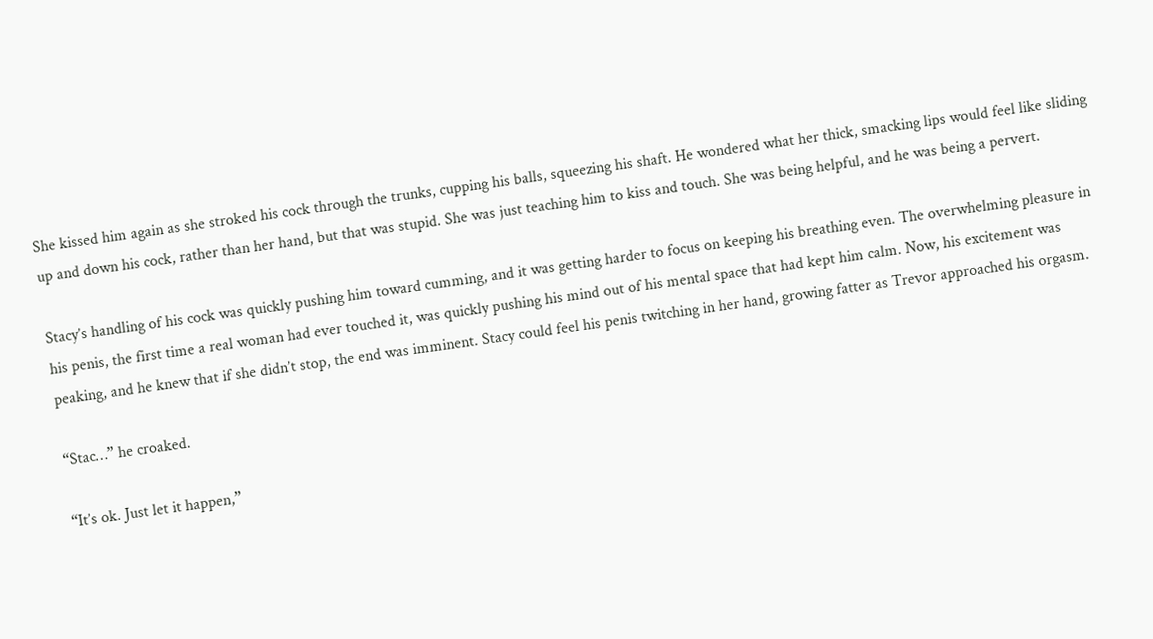She kissed him again as she stroked his cock through the trunks, cupping his balls, squeezing his shaft. He wondered what her thick, smacking lips would feel like sliding up and down his cock, rather than her hand, but that was stupid. She was just teaching him to kiss and touch. She was being helpful, and he was being a pervert.

Stacy’s handling of his cock was quickly pushing him toward cumming, and it was getting harder to focus on keeping his breathing even. The overwhelming pleasure in his penis, the first time a real woman had ever touched it, was quickly pushing his mind out of his mental space that had kept him calm. Now, his excitement was peaking, and he knew that if she didn’t stop, the end was imminent. Stacy could feel his penis twitching in her hand, growing fatter as Trevor approached his orgasm.

“Stac…” he croaked.

“It’s ok. Just let it happen,”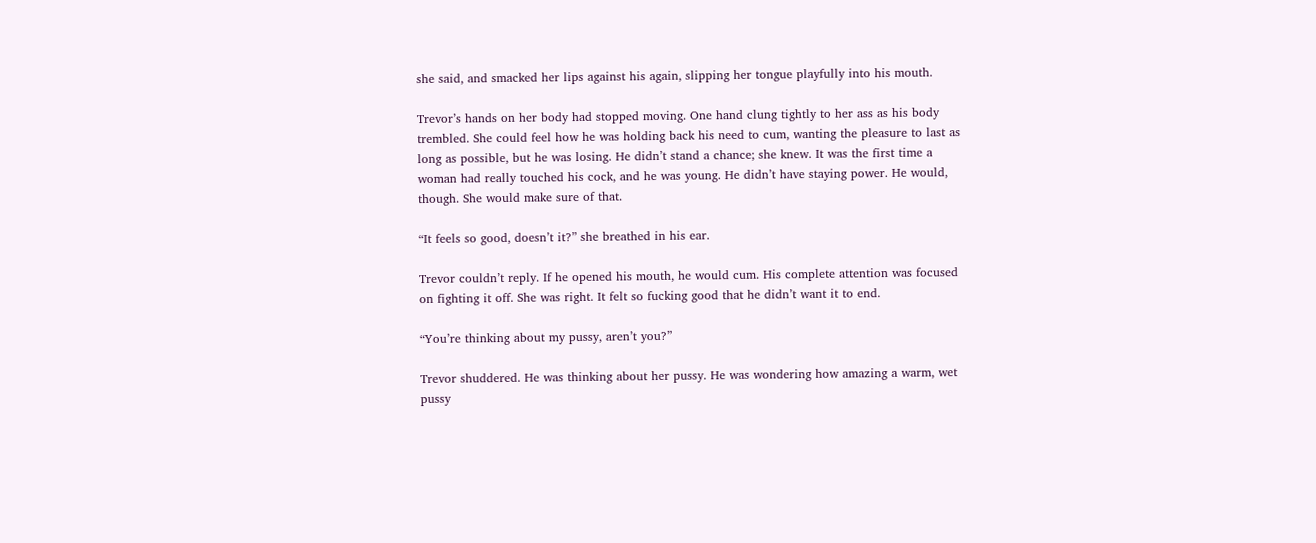she said, and smacked her lips against his again, slipping her tongue playfully into his mouth.

Trevor’s hands on her body had stopped moving. One hand clung tightly to her ass as his body trembled. She could feel how he was holding back his need to cum, wanting the pleasure to last as long as possible, but he was losing. He didn’t stand a chance; she knew. It was the first time a woman had really touched his cock, and he was young. He didn’t have staying power. He would, though. She would make sure of that.

“It feels so good, doesn’t it?” she breathed in his ear.

Trevor couldn’t reply. If he opened his mouth, he would cum. His complete attention was focused on fighting it off. She was right. It felt so fucking good that he didn’t want it to end.

“You’re thinking about my pussy, aren’t you?”

Trevor shuddered. He was thinking about her pussy. He was wondering how amazing a warm, wet pussy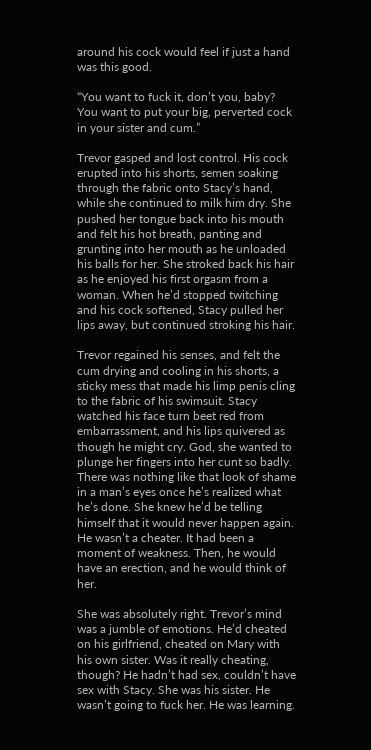around his cock would feel if just a hand was this good.

“You want to fuck it, don’t you, baby? You want to put your big, perverted cock in your sister and cum.”

Trevor gasped and lost control. His cock erupted into his shorts, semen soaking through the fabric onto Stacy’s hand, while she continued to milk him dry. She pushed her tongue back into his mouth and felt his hot breath, panting and grunting into her mouth as he unloaded his balls for her. She stroked back his hair as he enjoyed his first orgasm from a woman. When he’d stopped twitching and his cock softened, Stacy pulled her lips away, but continued stroking his hair.

Trevor regained his senses, and felt the cum drying and cooling in his shorts, a sticky mess that made his limp penis cling to the fabric of his swimsuit. Stacy watched his face turn beet red from embarrassment, and his lips quivered as though he might cry. God, she wanted to plunge her fingers into her cunt so badly. There was nothing like that look of shame in a man’s eyes once he’s realized what he’s done. She knew he’d be telling himself that it would never happen again. He wasn’t a cheater. It had been a moment of weakness. Then, he would have an erection, and he would think of her.

She was absolutely right. Trevor’s mind was a jumble of emotions. He’d cheated on his girlfriend, cheated on Mary with his own sister. Was it really cheating, though? He hadn’t had sex, couldn’t have sex with Stacy. She was his sister. He wasn’t going to fuck her. He was learning.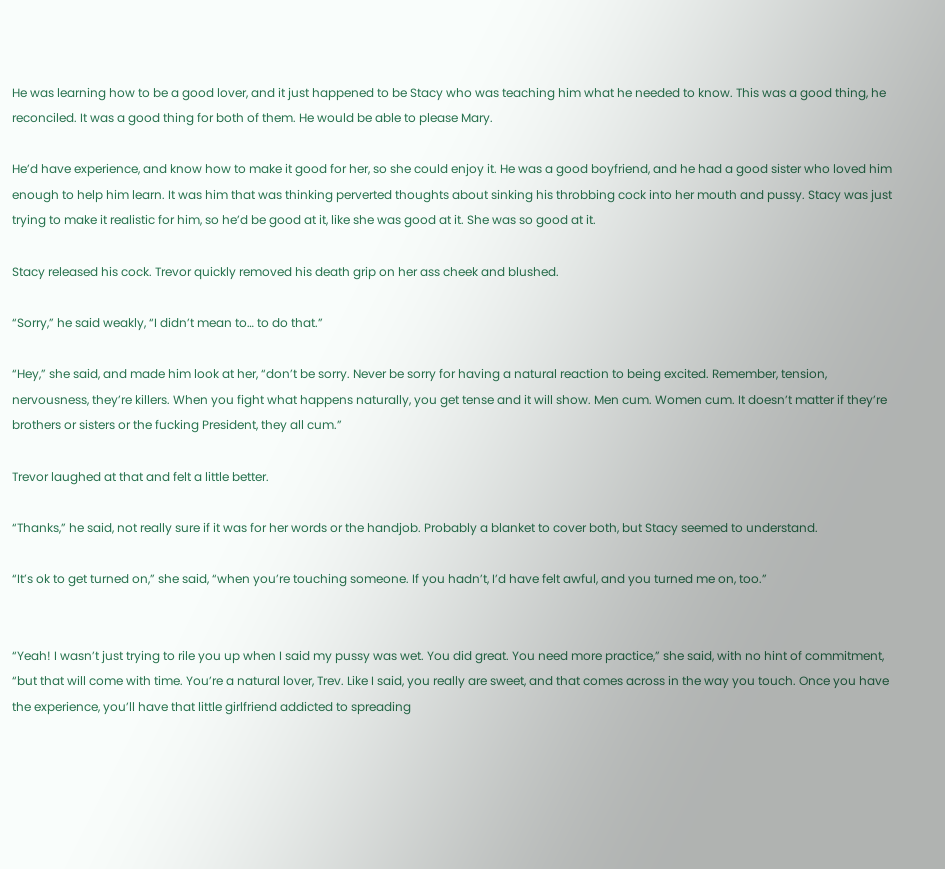He was learning how to be a good lover, and it just happened to be Stacy who was teaching him what he needed to know. This was a good thing, he reconciled. It was a good thing for both of them. He would be able to please Mary.

He’d have experience, and know how to make it good for her, so she could enjoy it. He was a good boyfriend, and he had a good sister who loved him enough to help him learn. It was him that was thinking perverted thoughts about sinking his throbbing cock into her mouth and pussy. Stacy was just trying to make it realistic for him, so he’d be good at it, like she was good at it. She was so good at it.

Stacy released his cock. Trevor quickly removed his death grip on her ass cheek and blushed.

“Sorry,” he said weakly, “I didn’t mean to… to do that.”

“Hey,” she said, and made him look at her, “don’t be sorry. Never be sorry for having a natural reaction to being excited. Remember, tension, nervousness, they’re killers. When you fight what happens naturally, you get tense and it will show. Men cum. Women cum. It doesn’t matter if they’re brothers or sisters or the fucking President, they all cum.”

Trevor laughed at that and felt a little better.

“Thanks,” he said, not really sure if it was for her words or the handjob. Probably a blanket to cover both, but Stacy seemed to understand.

“It’s ok to get turned on,” she said, “when you’re touching someone. If you hadn’t, I’d have felt awful, and you turned me on, too.”


“Yeah! I wasn’t just trying to rile you up when I said my pussy was wet. You did great. You need more practice,” she said, with no hint of commitment, “but that will come with time. You’re a natural lover, Trev. Like I said, you really are sweet, and that comes across in the way you touch. Once you have the experience, you’ll have that little girlfriend addicted to spreading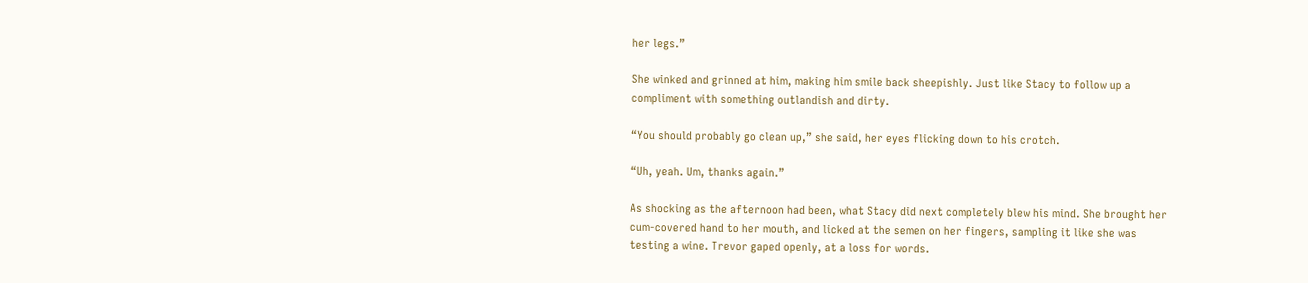her legs.”

She winked and grinned at him, making him smile back sheepishly. Just like Stacy to follow up a compliment with something outlandish and dirty.

“You should probably go clean up,” she said, her eyes flicking down to his crotch.

“Uh, yeah. Um, thanks again.”

As shocking as the afternoon had been, what Stacy did next completely blew his mind. She brought her cum-covered hand to her mouth, and licked at the semen on her fingers, sampling it like she was testing a wine. Trevor gaped openly, at a loss for words.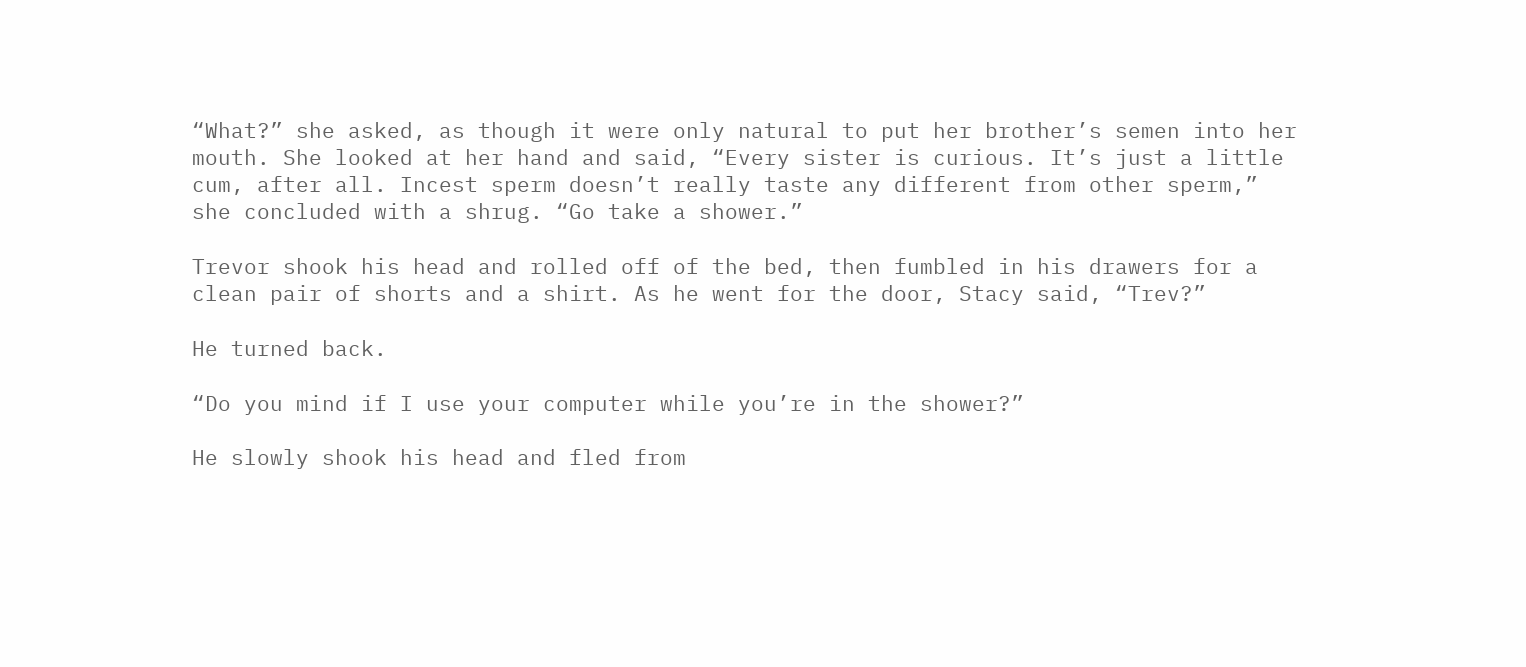“What?” she asked, as though it were only natural to put her brother’s semen into her mouth. She looked at her hand and said, “Every sister is curious. It’s just a little cum, after all. Incest sperm doesn’t really taste any different from other sperm,” she concluded with a shrug. “Go take a shower.”

Trevor shook his head and rolled off of the bed, then fumbled in his drawers for a clean pair of shorts and a shirt. As he went for the door, Stacy said, “Trev?”

He turned back.

“Do you mind if I use your computer while you’re in the shower?”

He slowly shook his head and fled from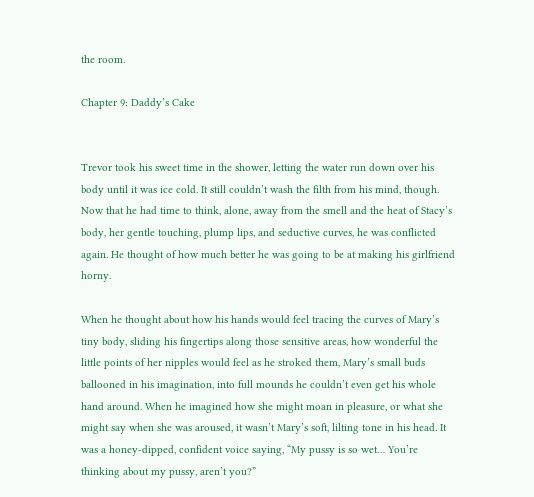the room.

Chapter 9: Daddy’s Cake


Trevor took his sweet time in the shower, letting the water run down over his body until it was ice cold. It still couldn’t wash the filth from his mind, though. Now that he had time to think, alone, away from the smell and the heat of Stacy’s body, her gentle touching, plump lips, and seductive curves, he was conflicted again. He thought of how much better he was going to be at making his girlfriend horny.

When he thought about how his hands would feel tracing the curves of Mary’s tiny body, sliding his fingertips along those sensitive areas, how wonderful the little points of her nipples would feel as he stroked them, Mary’s small buds ballooned in his imagination, into full mounds he couldn’t even get his whole hand around. When he imagined how she might moan in pleasure, or what she might say when she was aroused, it wasn’t Mary’s soft, lilting tone in his head. It was a honey-dipped, confident voice saying, “My pussy is so wet… You’re thinking about my pussy, aren’t you?”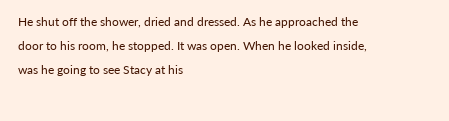He shut off the shower, dried and dressed. As he approached the door to his room, he stopped. It was open. When he looked inside, was he going to see Stacy at his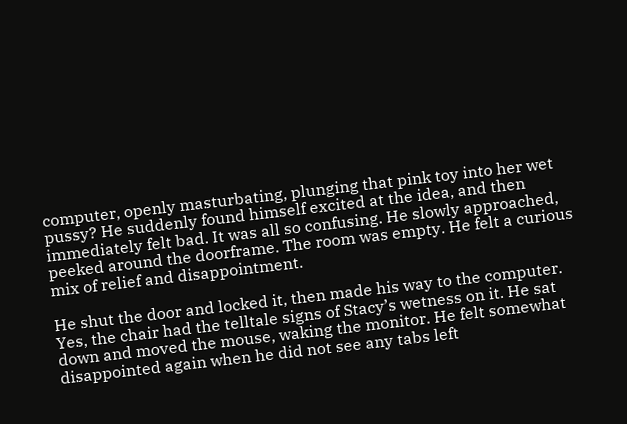computer, openly masturbating, plunging that pink toy into her wet pussy? He suddenly found himself excited at the idea, and then immediately felt bad. It was all so confusing. He slowly approached, peeked around the doorframe. The room was empty. He felt a curious mix of relief and disappointment.

He shut the door and locked it, then made his way to the computer. Yes, the chair had the telltale signs of Stacy’s wetness on it. He sat down and moved the mouse, waking the monitor. He felt somewhat disappointed again when he did not see any tabs left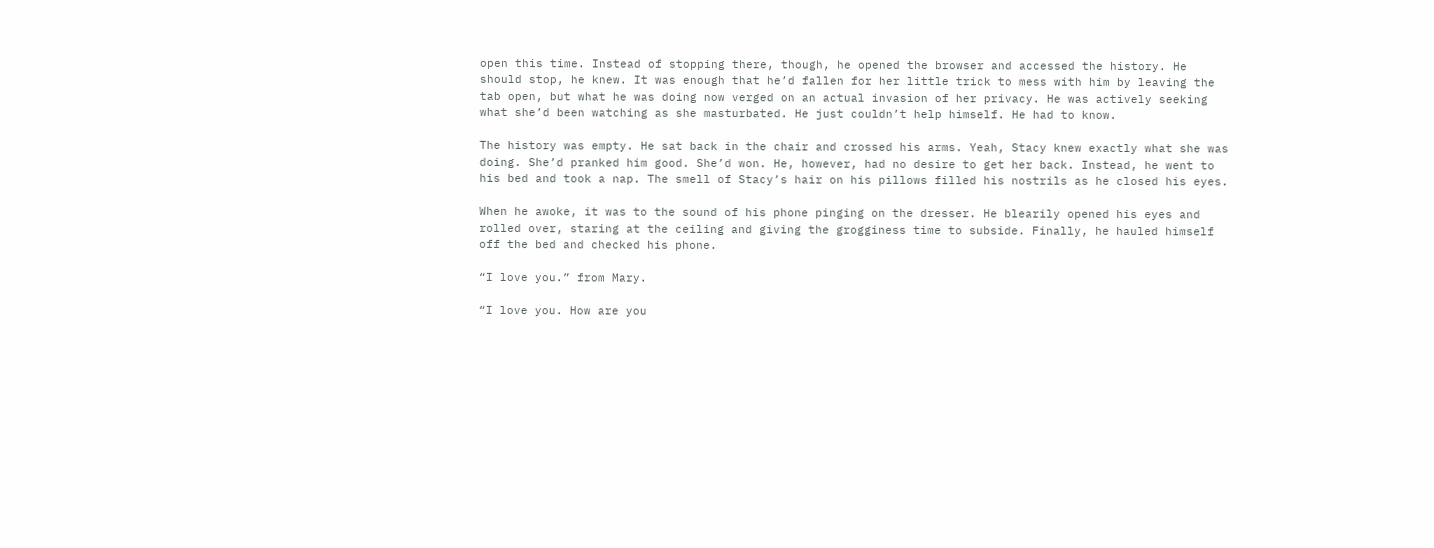open this time. Instead of stopping there, though, he opened the browser and accessed the history. He should stop, he knew. It was enough that he’d fallen for her little trick to mess with him by leaving the tab open, but what he was doing now verged on an actual invasion of her privacy. He was actively seeking what she’d been watching as she masturbated. He just couldn’t help himself. He had to know.

The history was empty. He sat back in the chair and crossed his arms. Yeah, Stacy knew exactly what she was doing. She’d pranked him good. She’d won. He, however, had no desire to get her back. Instead, he went to his bed and took a nap. The smell of Stacy’s hair on his pillows filled his nostrils as he closed his eyes.

When he awoke, it was to the sound of his phone pinging on the dresser. He blearily opened his eyes and rolled over, staring at the ceiling and giving the grogginess time to subside. Finally, he hauled himself off the bed and checked his phone.

“I love you.” from Mary.

“I love you. How are you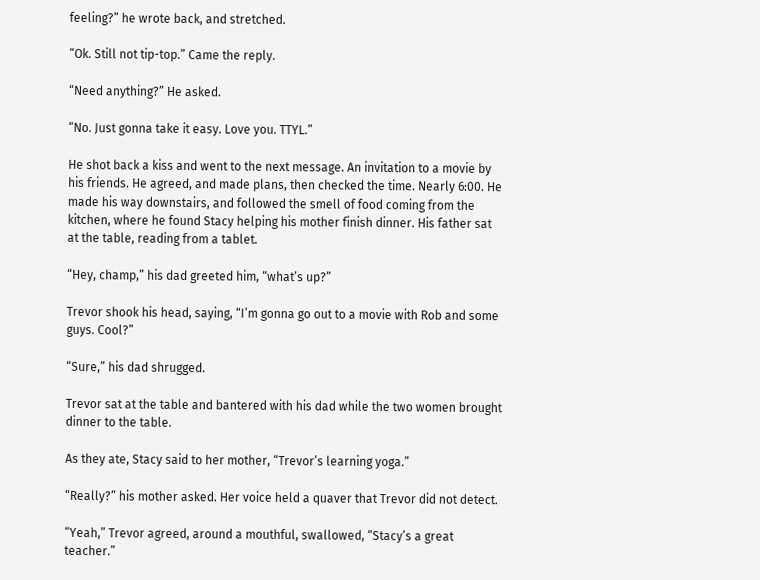feeling?” he wrote back, and stretched.

“Ok. Still not tip-top.” Came the reply.

“Need anything?” He asked.

“No. Just gonna take it easy. Love you. TTYL.”

He shot back a kiss and went to the next message. An invitation to a movie by his friends. He agreed, and made plans, then checked the time. Nearly 6:00. He made his way downstairs, and followed the smell of food coming from the kitchen, where he found Stacy helping his mother finish dinner. His father sat at the table, reading from a tablet.

“Hey, champ,” his dad greeted him, “what’s up?”

Trevor shook his head, saying, “I’m gonna go out to a movie with Rob and some guys. Cool?”

“Sure,” his dad shrugged.

Trevor sat at the table and bantered with his dad while the two women brought dinner to the table.

As they ate, Stacy said to her mother, “Trevor’s learning yoga.”

“Really?” his mother asked. Her voice held a quaver that Trevor did not detect.

“Yeah,” Trevor agreed, around a mouthful, swallowed, “Stacy’s a great teacher.”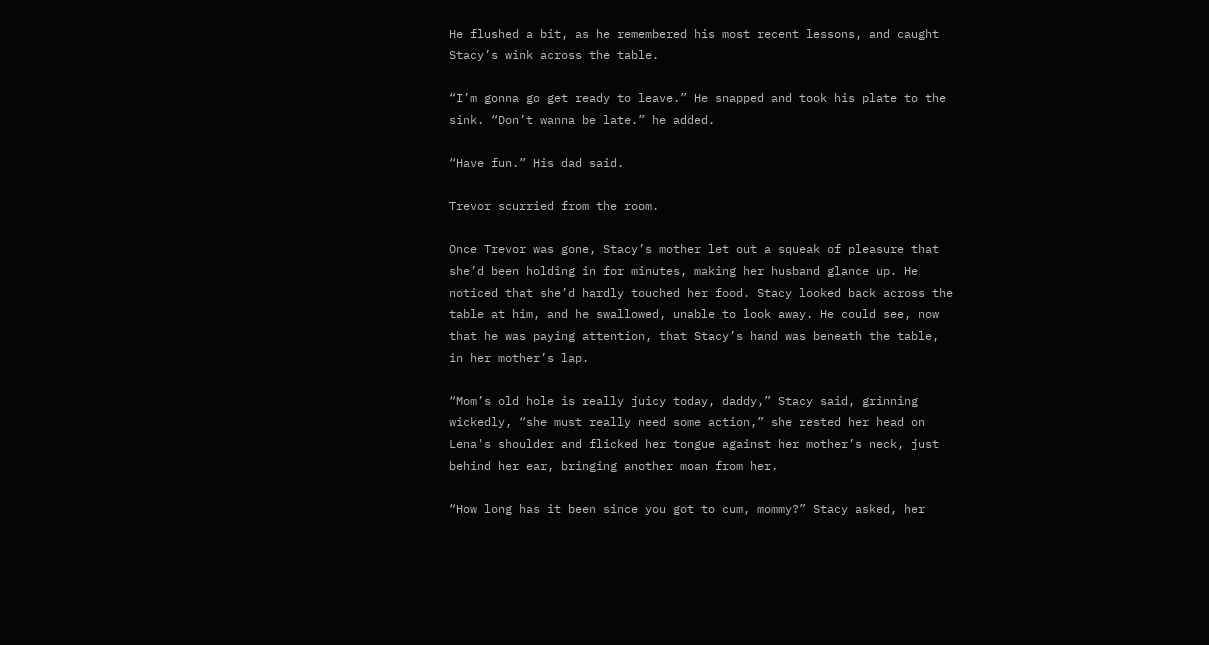He flushed a bit, as he remembered his most recent lessons, and caught Stacy’s wink across the table.

“I’m gonna go get ready to leave.” He snapped and took his plate to the sink. “Don’t wanna be late.” he added.

“Have fun.” His dad said.

Trevor scurried from the room.

Once Trevor was gone, Stacy’s mother let out a squeak of pleasure that she’d been holding in for minutes, making her husband glance up. He noticed that she’d hardly touched her food. Stacy looked back across the table at him, and he swallowed, unable to look away. He could see, now that he was paying attention, that Stacy’s hand was beneath the table, in her mother’s lap.

“Mom’s old hole is really juicy today, daddy,” Stacy said, grinning wickedly, “she must really need some action,” she rested her head on Lena's shoulder and flicked her tongue against her mother’s neck, just behind her ear, bringing another moan from her.

“How long has it been since you got to cum, mommy?” Stacy asked, her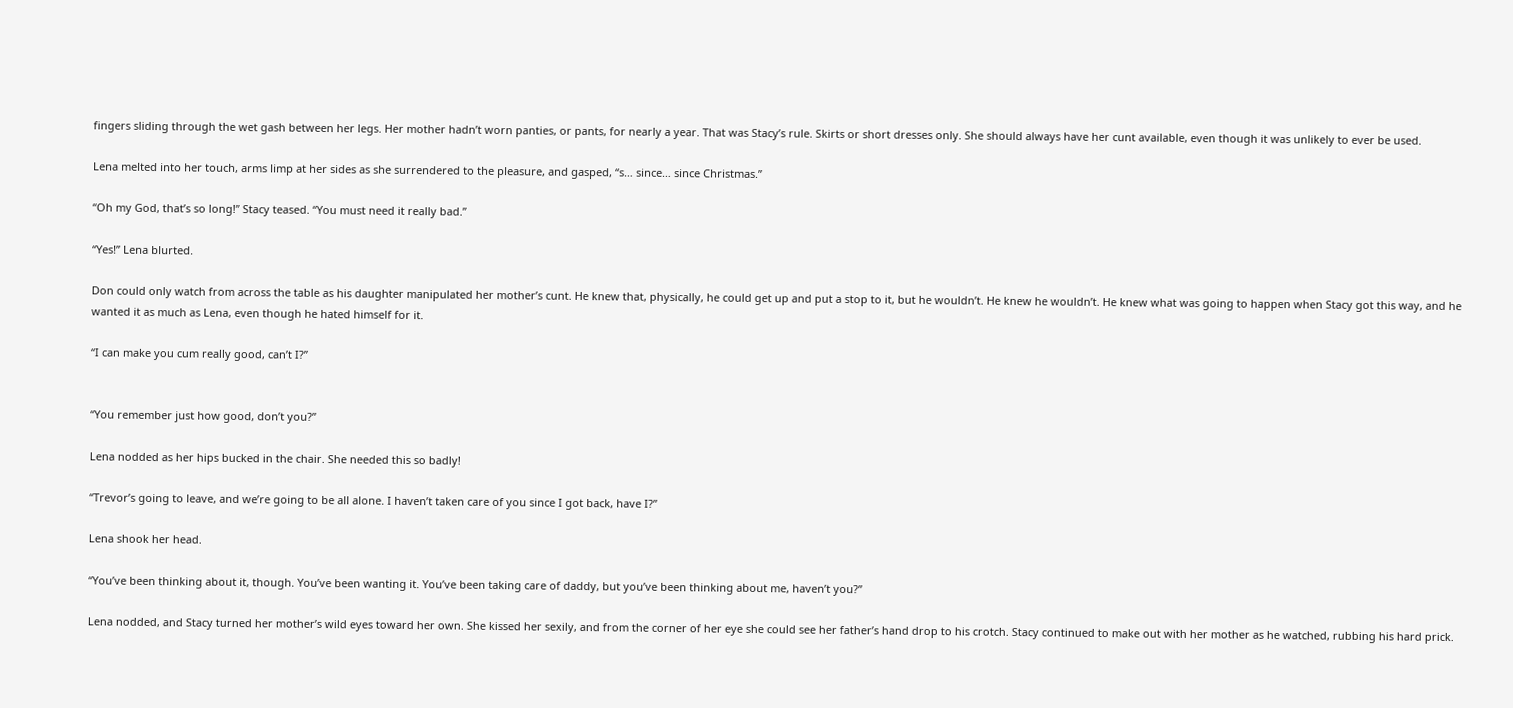fingers sliding through the wet gash between her legs. Her mother hadn’t worn panties, or pants, for nearly a year. That was Stacy’s rule. Skirts or short dresses only. She should always have her cunt available, even though it was unlikely to ever be used.

Lena melted into her touch, arms limp at her sides as she surrendered to the pleasure, and gasped, “s… since… since Christmas.”

“Oh my God, that’s so long!” Stacy teased. “You must need it really bad.”

“Yes!” Lena blurted.

Don could only watch from across the table as his daughter manipulated her mother’s cunt. He knew that, physically, he could get up and put a stop to it, but he wouldn’t. He knew he wouldn’t. He knew what was going to happen when Stacy got this way, and he wanted it as much as Lena, even though he hated himself for it.

“I can make you cum really good, can’t I?”


“You remember just how good, don’t you?”

Lena nodded as her hips bucked in the chair. She needed this so badly!

“Trevor’s going to leave, and we’re going to be all alone. I haven’t taken care of you since I got back, have I?”

Lena shook her head.

“You’ve been thinking about it, though. You’ve been wanting it. You’ve been taking care of daddy, but you’ve been thinking about me, haven’t you?”

Lena nodded, and Stacy turned her mother’s wild eyes toward her own. She kissed her sexily, and from the corner of her eye she could see her father’s hand drop to his crotch. Stacy continued to make out with her mother as he watched, rubbing his hard prick.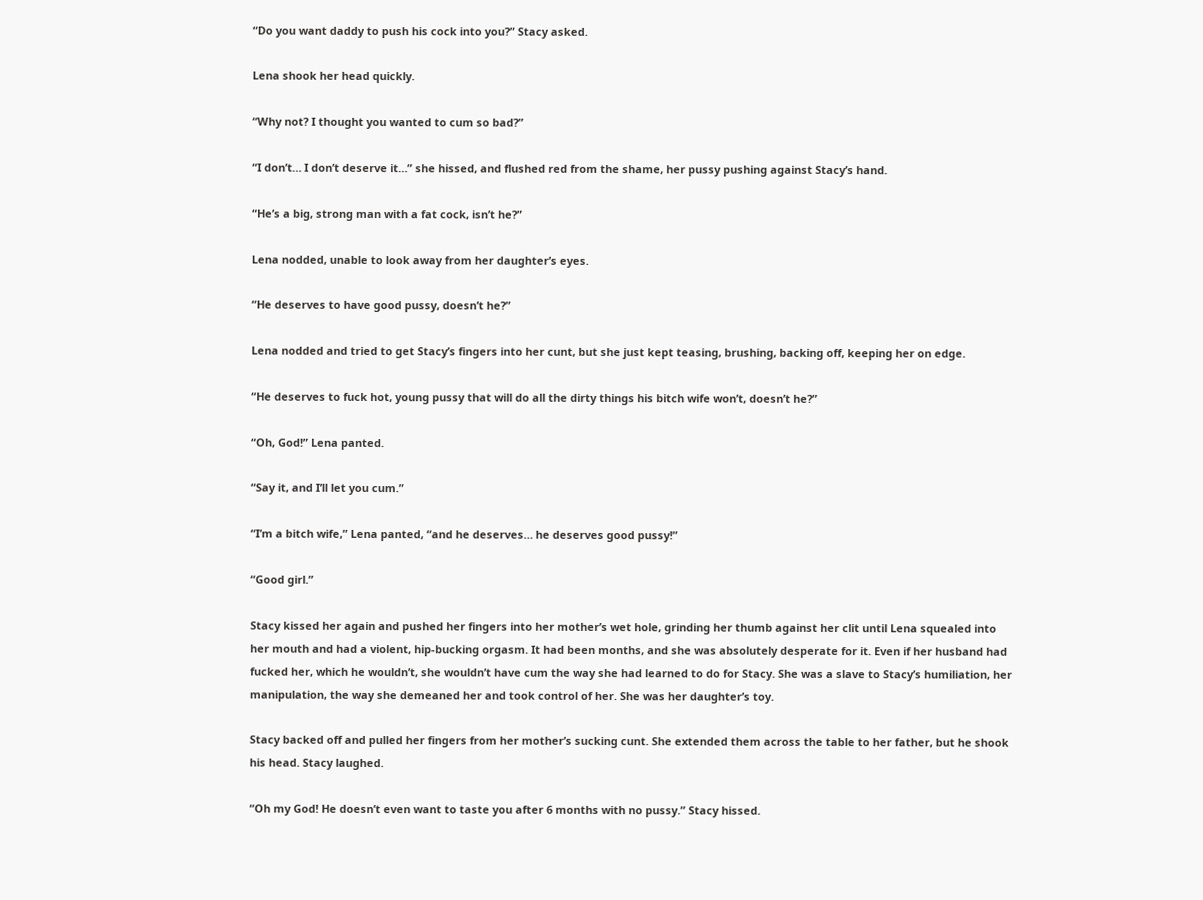“Do you want daddy to push his cock into you?” Stacy asked.

Lena shook her head quickly.

“Why not? I thought you wanted to cum so bad?”

“I don’t… I don’t deserve it…” she hissed, and flushed red from the shame, her pussy pushing against Stacy’s hand.

“He’s a big, strong man with a fat cock, isn’t he?”

Lena nodded, unable to look away from her daughter’s eyes.

“He deserves to have good pussy, doesn’t he?”

Lena nodded and tried to get Stacy’s fingers into her cunt, but she just kept teasing, brushing, backing off, keeping her on edge.

“He deserves to fuck hot, young pussy that will do all the dirty things his bitch wife won’t, doesn’t he?”

“Oh, God!” Lena panted.

“Say it, and I’ll let you cum.”

“I’m a bitch wife,” Lena panted, “and he deserves… he deserves good pussy!”

“Good girl.”

Stacy kissed her again and pushed her fingers into her mother’s wet hole, grinding her thumb against her clit until Lena squealed into her mouth and had a violent, hip-bucking orgasm. It had been months, and she was absolutely desperate for it. Even if her husband had fucked her, which he wouldn’t, she wouldn’t have cum the way she had learned to do for Stacy. She was a slave to Stacy’s humiliation, her manipulation, the way she demeaned her and took control of her. She was her daughter’s toy.

Stacy backed off and pulled her fingers from her mother’s sucking cunt. She extended them across the table to her father, but he shook his head. Stacy laughed.

“Oh my God! He doesn’t even want to taste you after 6 months with no pussy.” Stacy hissed.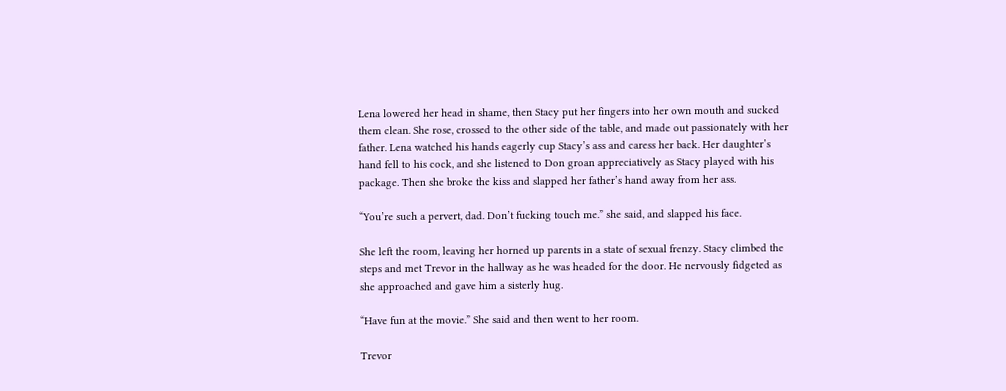Lena lowered her head in shame, then Stacy put her fingers into her own mouth and sucked them clean. She rose, crossed to the other side of the table, and made out passionately with her father. Lena watched his hands eagerly cup Stacy’s ass and caress her back. Her daughter’s hand fell to his cock, and she listened to Don groan appreciatively as Stacy played with his package. Then she broke the kiss and slapped her father’s hand away from her ass.

“You’re such a pervert, dad. Don’t fucking touch me.” she said, and slapped his face.

She left the room, leaving her horned up parents in a state of sexual frenzy. Stacy climbed the steps and met Trevor in the hallway as he was headed for the door. He nervously fidgeted as she approached and gave him a sisterly hug.

“Have fun at the movie.” She said and then went to her room.

Trevor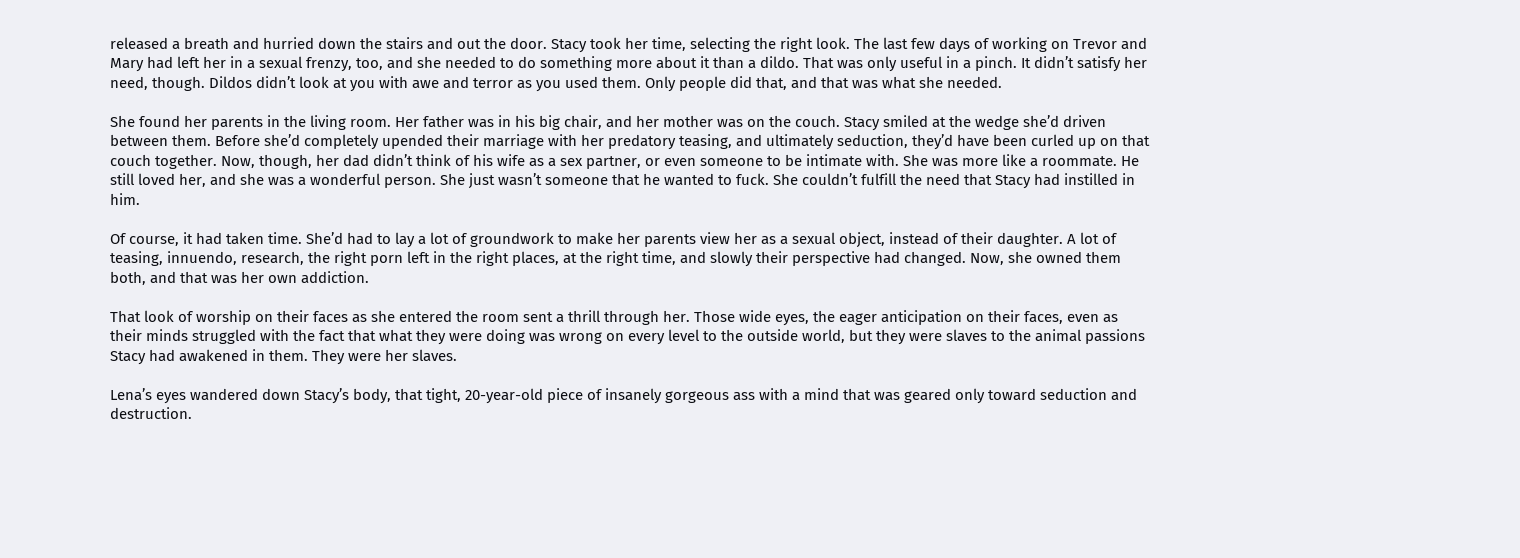released a breath and hurried down the stairs and out the door. Stacy took her time, selecting the right look. The last few days of working on Trevor and Mary had left her in a sexual frenzy, too, and she needed to do something more about it than a dildo. That was only useful in a pinch. It didn’t satisfy her need, though. Dildos didn’t look at you with awe and terror as you used them. Only people did that, and that was what she needed.

She found her parents in the living room. Her father was in his big chair, and her mother was on the couch. Stacy smiled at the wedge she’d driven between them. Before she’d completely upended their marriage with her predatory teasing, and ultimately seduction, they’d have been curled up on that couch together. Now, though, her dad didn’t think of his wife as a sex partner, or even someone to be intimate with. She was more like a roommate. He still loved her, and she was a wonderful person. She just wasn’t someone that he wanted to fuck. She couldn’t fulfill the need that Stacy had instilled in him.

Of course, it had taken time. She’d had to lay a lot of groundwork to make her parents view her as a sexual object, instead of their daughter. A lot of teasing, innuendo, research, the right porn left in the right places, at the right time, and slowly their perspective had changed. Now, she owned them both, and that was her own addiction.

That look of worship on their faces as she entered the room sent a thrill through her. Those wide eyes, the eager anticipation on their faces, even as their minds struggled with the fact that what they were doing was wrong on every level to the outside world, but they were slaves to the animal passions Stacy had awakened in them. They were her slaves.

Lena’s eyes wandered down Stacy’s body, that tight, 20-year-old piece of insanely gorgeous ass with a mind that was geared only toward seduction and destruction.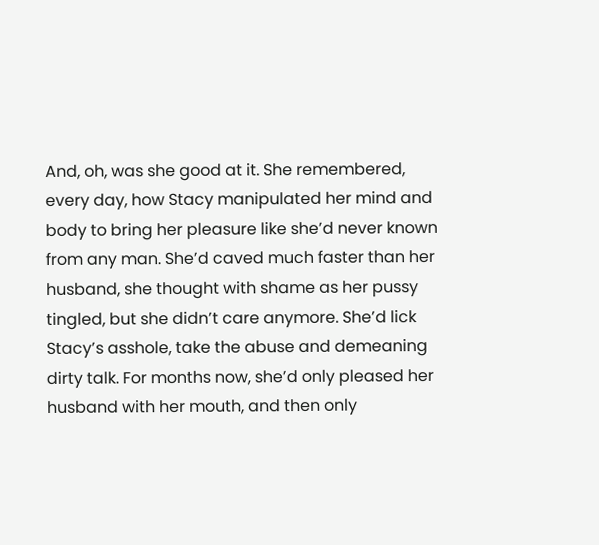And, oh, was she good at it. She remembered, every day, how Stacy manipulated her mind and body to bring her pleasure like she’d never known from any man. She’d caved much faster than her husband, she thought with shame as her pussy tingled, but she didn’t care anymore. She’d lick Stacy’s asshole, take the abuse and demeaning dirty talk. For months now, she’d only pleased her husband with her mouth, and then only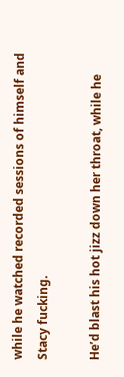while he watched recorded sessions of himself and Stacy fucking.

He’d blast his hot jizz down her throat, while he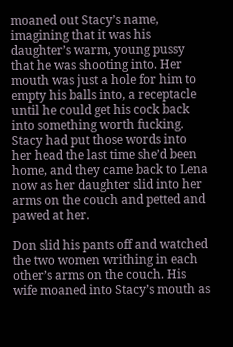moaned out Stacy’s name, imagining that it was his daughter’s warm, young pussy that he was shooting into. Her mouth was just a hole for him to empty his balls into, a receptacle until he could get his cock back into something worth fucking. Stacy had put those words into her head the last time she’d been home, and they came back to Lena now as her daughter slid into her arms on the couch and petted and pawed at her.

Don slid his pants off and watched the two women writhing in each other’s arms on the couch. His wife moaned into Stacy’s mouth as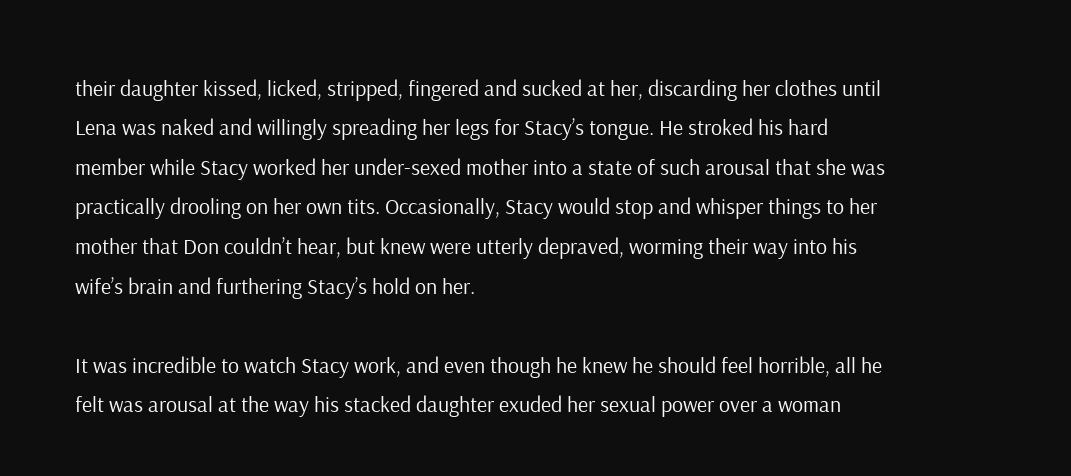their daughter kissed, licked, stripped, fingered and sucked at her, discarding her clothes until Lena was naked and willingly spreading her legs for Stacy’s tongue. He stroked his hard member while Stacy worked her under-sexed mother into a state of such arousal that she was practically drooling on her own tits. Occasionally, Stacy would stop and whisper things to her mother that Don couldn’t hear, but knew were utterly depraved, worming their way into his wife’s brain and furthering Stacy’s hold on her.

It was incredible to watch Stacy work, and even though he knew he should feel horrible, all he felt was arousal at the way his stacked daughter exuded her sexual power over a woman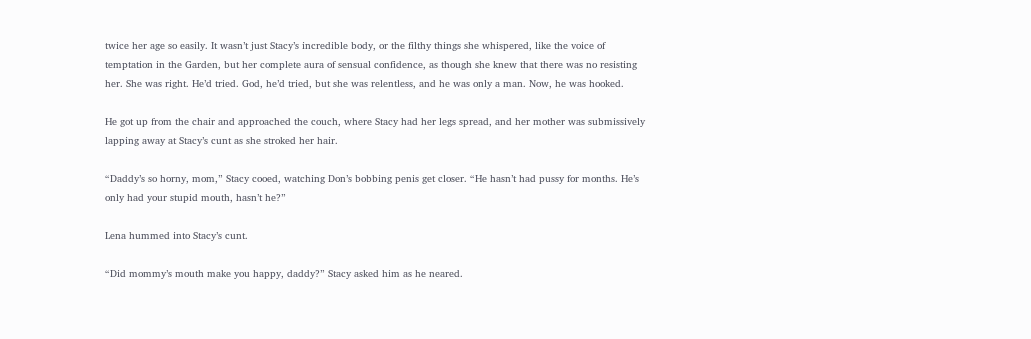twice her age so easily. It wasn’t just Stacy’s incredible body, or the filthy things she whispered, like the voice of temptation in the Garden, but her complete aura of sensual confidence, as though she knew that there was no resisting her. She was right. He’d tried. God, he’d tried, but she was relentless, and he was only a man. Now, he was hooked.

He got up from the chair and approached the couch, where Stacy had her legs spread, and her mother was submissively lapping away at Stacy’s cunt as she stroked her hair.

“Daddy’s so horny, mom,” Stacy cooed, watching Don’s bobbing penis get closer. “He hasn’t had pussy for months. He’s only had your stupid mouth, hasn’t he?”

Lena hummed into Stacy’s cunt.

“Did mommy’s mouth make you happy, daddy?” Stacy asked him as he neared.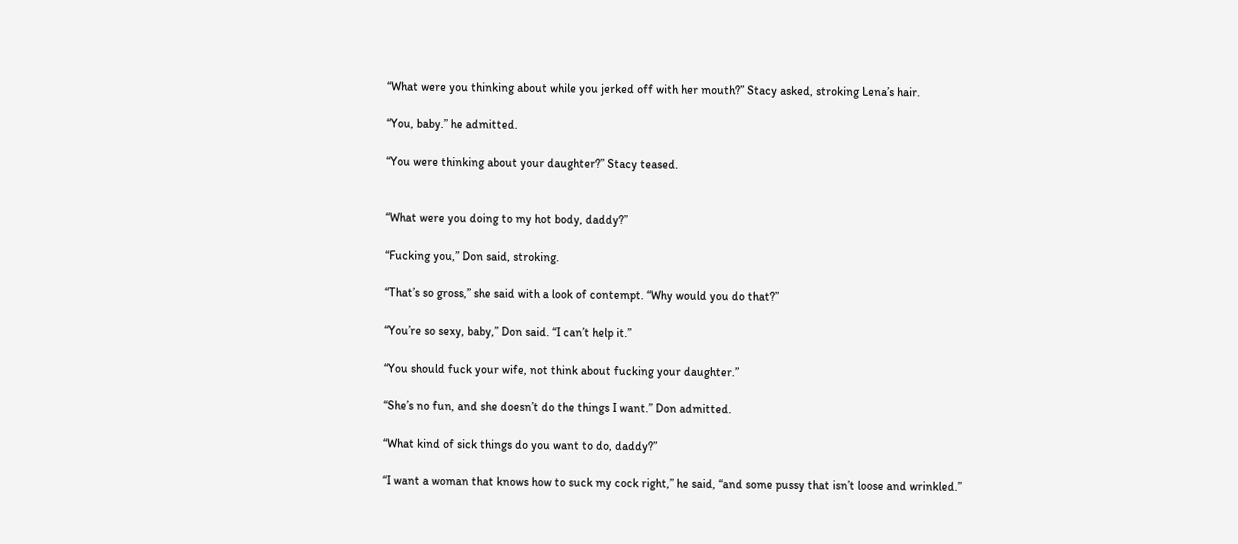“What were you thinking about while you jerked off with her mouth?” Stacy asked, stroking Lena’s hair.

“You, baby.” he admitted.

“You were thinking about your daughter?” Stacy teased.


“What were you doing to my hot body, daddy?”

“Fucking you,” Don said, stroking.

“That’s so gross,” she said with a look of contempt. “Why would you do that?”

“You’re so sexy, baby,” Don said. “I can’t help it.”

“You should fuck your wife, not think about fucking your daughter.”

“She’s no fun, and she doesn’t do the things I want.” Don admitted.

“What kind of sick things do you want to do, daddy?”

“I want a woman that knows how to suck my cock right,” he said, “and some pussy that isn’t loose and wrinkled.”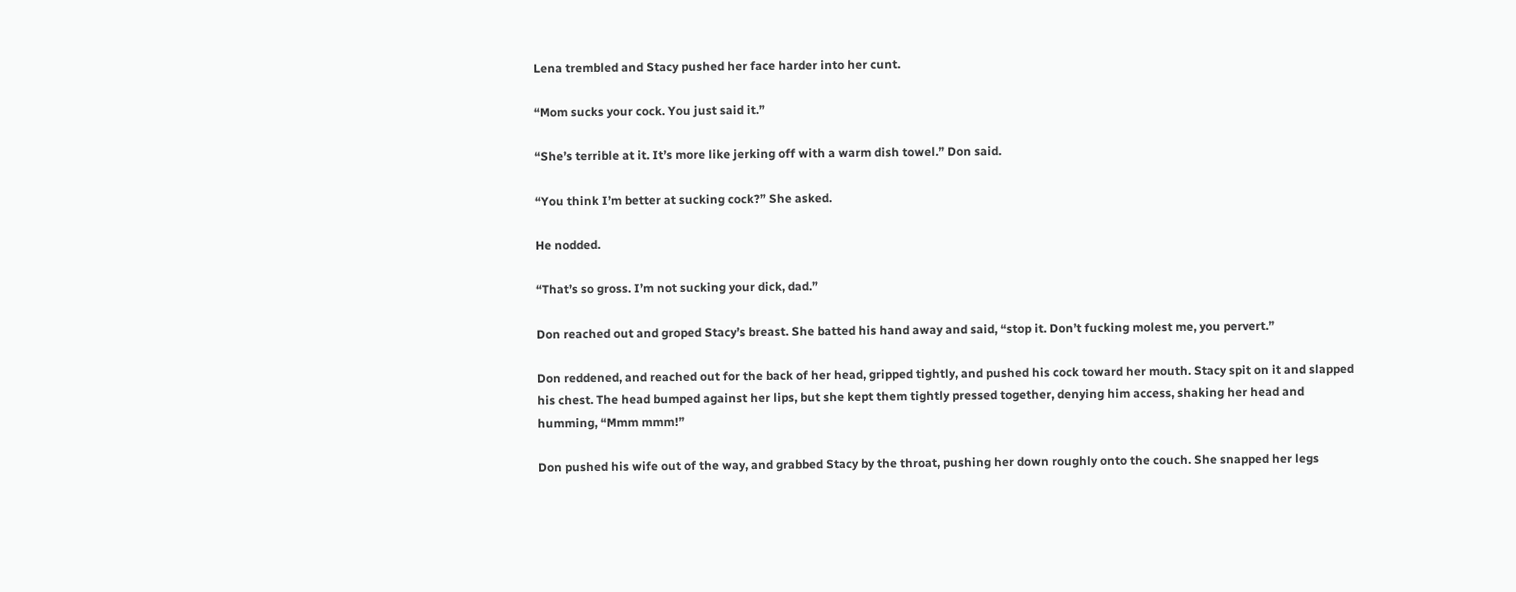Lena trembled and Stacy pushed her face harder into her cunt.

“Mom sucks your cock. You just said it.”

“She’s terrible at it. It’s more like jerking off with a warm dish towel.” Don said.

“You think I’m better at sucking cock?” She asked.

He nodded.

“That’s so gross. I’m not sucking your dick, dad.”

Don reached out and groped Stacy’s breast. She batted his hand away and said, “stop it. Don’t fucking molest me, you pervert.”

Don reddened, and reached out for the back of her head, gripped tightly, and pushed his cock toward her mouth. Stacy spit on it and slapped his chest. The head bumped against her lips, but she kept them tightly pressed together, denying him access, shaking her head and humming, “Mmm mmm!”

Don pushed his wife out of the way, and grabbed Stacy by the throat, pushing her down roughly onto the couch. She snapped her legs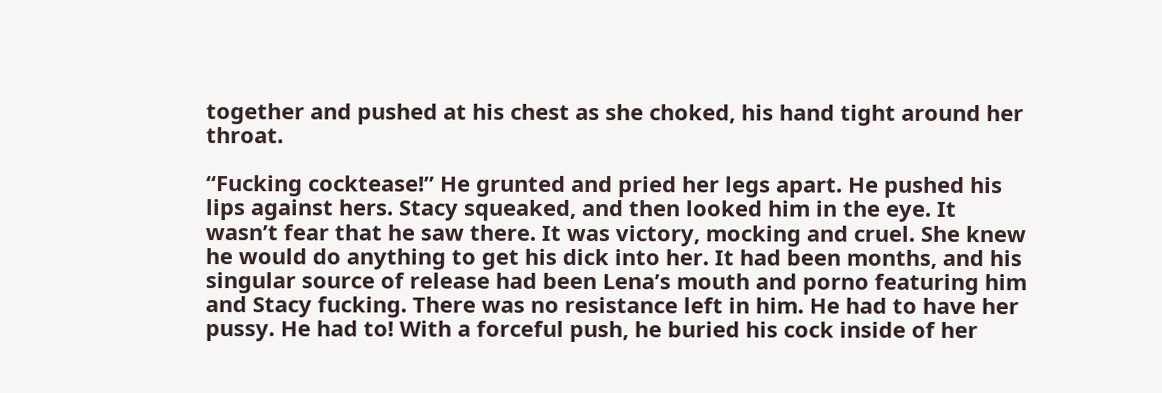together and pushed at his chest as she choked, his hand tight around her throat.

“Fucking cocktease!” He grunted and pried her legs apart. He pushed his lips against hers. Stacy squeaked, and then looked him in the eye. It wasn’t fear that he saw there. It was victory, mocking and cruel. She knew he would do anything to get his dick into her. It had been months, and his singular source of release had been Lena’s mouth and porno featuring him and Stacy fucking. There was no resistance left in him. He had to have her pussy. He had to! With a forceful push, he buried his cock inside of her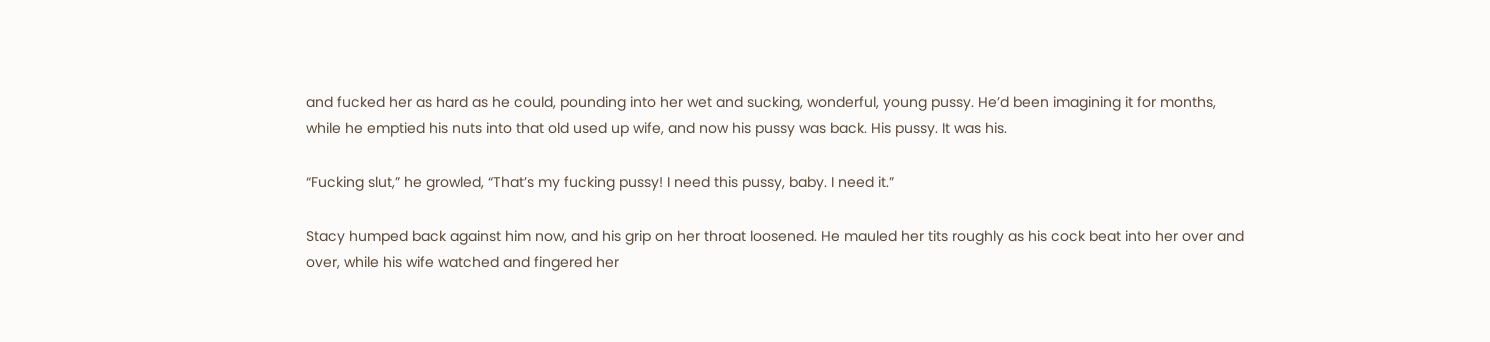and fucked her as hard as he could, pounding into her wet and sucking, wonderful, young pussy. He’d been imagining it for months, while he emptied his nuts into that old used up wife, and now his pussy was back. His pussy. It was his.

“Fucking slut,” he growled, “That’s my fucking pussy! I need this pussy, baby. I need it.”

Stacy humped back against him now, and his grip on her throat loosened. He mauled her tits roughly as his cock beat into her over and over, while his wife watched and fingered her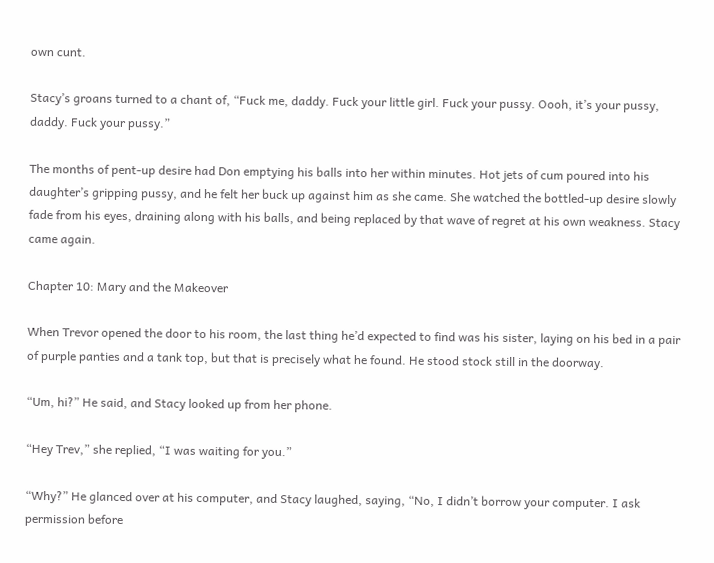own cunt.

Stacy’s groans turned to a chant of, “Fuck me, daddy. Fuck your little girl. Fuck your pussy. Oooh, it’s your pussy, daddy. Fuck your pussy.”

The months of pent-up desire had Don emptying his balls into her within minutes. Hot jets of cum poured into his daughter’s gripping pussy, and he felt her buck up against him as she came. She watched the bottled-up desire slowly fade from his eyes, draining along with his balls, and being replaced by that wave of regret at his own weakness. Stacy came again.

Chapter 10: Mary and the Makeover

When Trevor opened the door to his room, the last thing he’d expected to find was his sister, laying on his bed in a pair of purple panties and a tank top, but that is precisely what he found. He stood stock still in the doorway.

“Um, hi?” He said, and Stacy looked up from her phone.

“Hey Trev,” she replied, “I was waiting for you.”

“Why?” He glanced over at his computer, and Stacy laughed, saying, “No, I didn’t borrow your computer. I ask permission before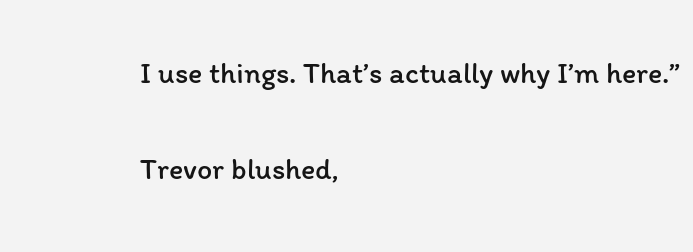I use things. That’s actually why I’m here.”

Trevor blushed,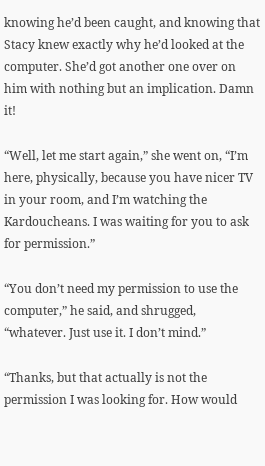knowing he’d been caught, and knowing that Stacy knew exactly why he’d looked at the computer. She’d got another one over on him with nothing but an implication. Damn it!

“Well, let me start again,” she went on, “I’m here, physically, because you have nicer TV in your room, and I’m watching the Kardoucheans. I was waiting for you to ask for permission.”

“You don’t need my permission to use the computer,” he said, and shrugged, “whatever. Just use it. I don’t mind.”

“Thanks, but that actually is not the permission I was looking for. How would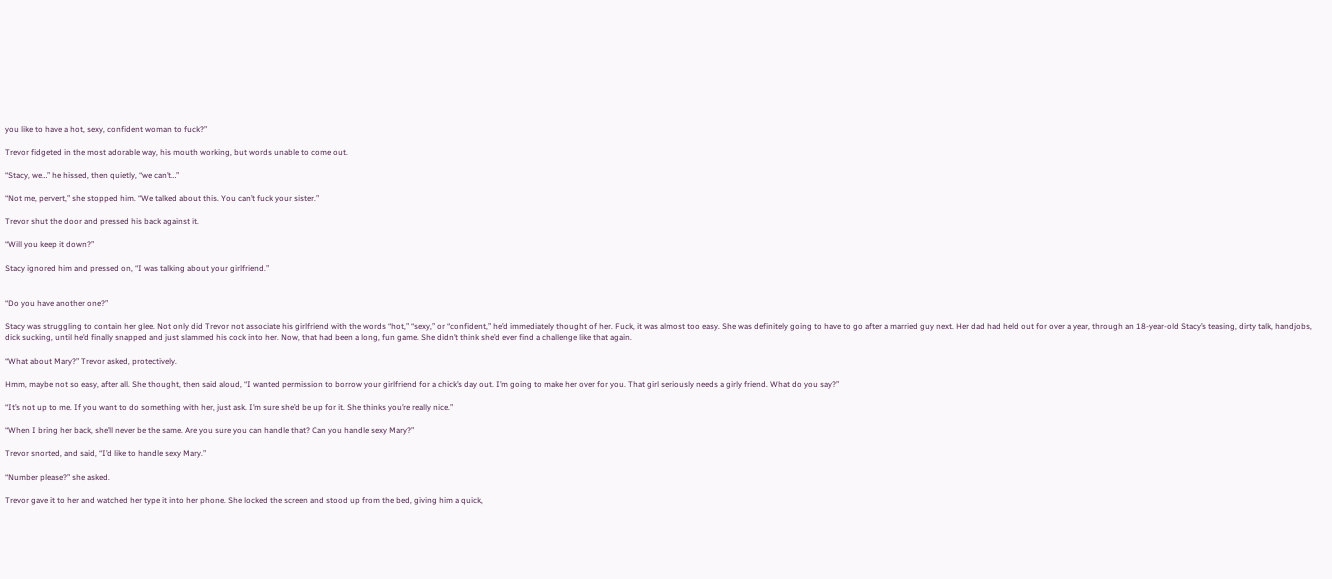you like to have a hot, sexy, confident woman to fuck?”

Trevor fidgeted in the most adorable way, his mouth working, but words unable to come out.

“Stacy, we…” he hissed, then quietly, “we can’t…”

“Not me, pervert,” she stopped him. “We talked about this. You can’t fuck your sister.”

Trevor shut the door and pressed his back against it.

“Will you keep it down?”

Stacy ignored him and pressed on, “I was talking about your girlfriend.”


“Do you have another one?”

Stacy was struggling to contain her glee. Not only did Trevor not associate his girlfriend with the words “hot,” “sexy,” or “confident,” he’d immediately thought of her. Fuck, it was almost too easy. She was definitely going to have to go after a married guy next. Her dad had held out for over a year, through an 18-year-old Stacy’s teasing, dirty talk, handjobs, dick sucking, until he’d finally snapped and just slammed his cock into her. Now, that had been a long, fun game. She didn’t think she’d ever find a challenge like that again.

“What about Mary?” Trevor asked, protectively.

Hmm, maybe not so easy, after all. She thought, then said aloud, “I wanted permission to borrow your girlfriend for a chick’s day out. I’m going to make her over for you. That girl seriously needs a girly friend. What do you say?”

“It’s not up to me. If you want to do something with her, just ask. I’m sure she’d be up for it. She thinks you’re really nice.”

“When I bring her back, she’ll never be the same. Are you sure you can handle that? Can you handle sexy Mary?”

Trevor snorted, and said, “I’d like to handle sexy Mary.”

“Number please?” she asked.

Trevor gave it to her and watched her type it into her phone. She locked the screen and stood up from the bed, giving him a quick,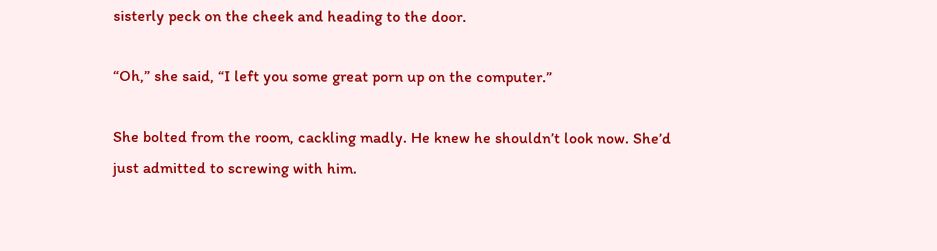sisterly peck on the cheek and heading to the door.

“Oh,” she said, “I left you some great porn up on the computer.”

She bolted from the room, cackling madly. He knew he shouldn’t look now. She’d just admitted to screwing with him.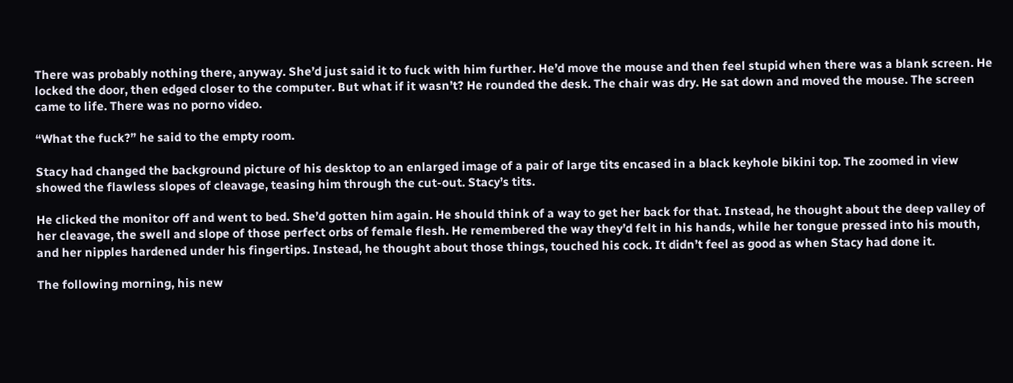There was probably nothing there, anyway. She’d just said it to fuck with him further. He’d move the mouse and then feel stupid when there was a blank screen. He locked the door, then edged closer to the computer. But what if it wasn’t? He rounded the desk. The chair was dry. He sat down and moved the mouse. The screen came to life. There was no porno video.

“What the fuck?” he said to the empty room.

Stacy had changed the background picture of his desktop to an enlarged image of a pair of large tits encased in a black keyhole bikini top. The zoomed in view showed the flawless slopes of cleavage, teasing him through the cut-out. Stacy’s tits.

He clicked the monitor off and went to bed. She’d gotten him again. He should think of a way to get her back for that. Instead, he thought about the deep valley of her cleavage, the swell and slope of those perfect orbs of female flesh. He remembered the way they’d felt in his hands, while her tongue pressed into his mouth, and her nipples hardened under his fingertips. Instead, he thought about those things, touched his cock. It didn’t feel as good as when Stacy had done it.

The following morning, his new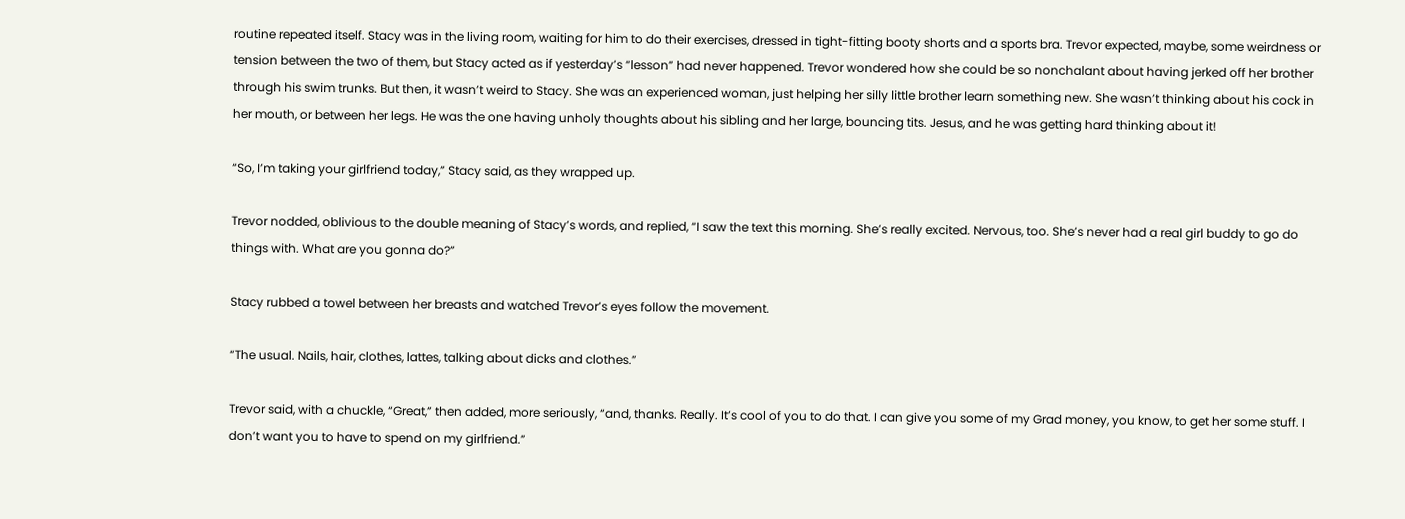routine repeated itself. Stacy was in the living room, waiting for him to do their exercises, dressed in tight-fitting booty shorts and a sports bra. Trevor expected, maybe, some weirdness or tension between the two of them, but Stacy acted as if yesterday’s “lesson” had never happened. Trevor wondered how she could be so nonchalant about having jerked off her brother through his swim trunks. But then, it wasn’t weird to Stacy. She was an experienced woman, just helping her silly little brother learn something new. She wasn’t thinking about his cock in her mouth, or between her legs. He was the one having unholy thoughts about his sibling and her large, bouncing tits. Jesus, and he was getting hard thinking about it!

“So, I’m taking your girlfriend today,” Stacy said, as they wrapped up.

Trevor nodded, oblivious to the double meaning of Stacy’s words, and replied, “I saw the text this morning. She’s really excited. Nervous, too. She’s never had a real girl buddy to go do things with. What are you gonna do?”

Stacy rubbed a towel between her breasts and watched Trevor’s eyes follow the movement.

“The usual. Nails, hair, clothes, lattes, talking about dicks and clothes.”

Trevor said, with a chuckle, “Great,” then added, more seriously, “and, thanks. Really. It’s cool of you to do that. I can give you some of my Grad money, you know, to get her some stuff. I don’t want you to have to spend on my girlfriend.”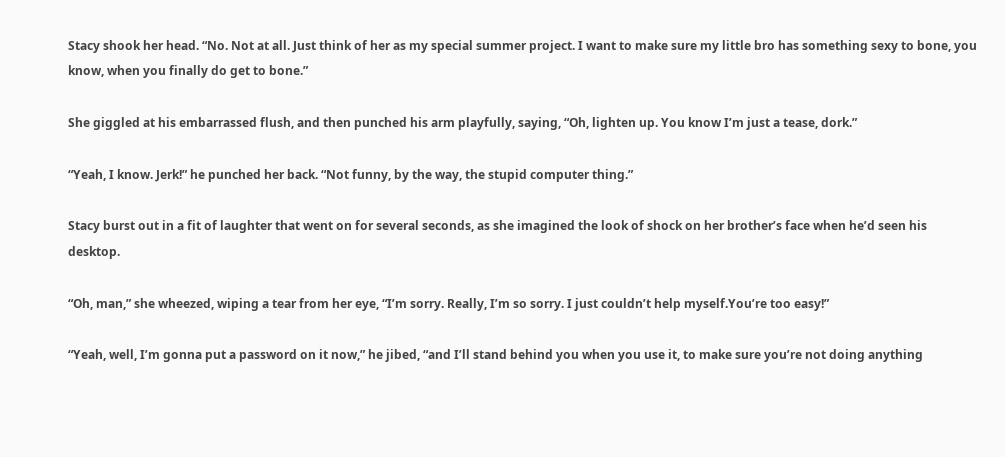Stacy shook her head. “No. Not at all. Just think of her as my special summer project. I want to make sure my little bro has something sexy to bone, you know, when you finally do get to bone.”

She giggled at his embarrassed flush, and then punched his arm playfully, saying, “Oh, lighten up. You know I’m just a tease, dork.”

“Yeah, I know. Jerk!” he punched her back. “Not funny, by the way, the stupid computer thing.”

Stacy burst out in a fit of laughter that went on for several seconds, as she imagined the look of shock on her brother’s face when he’d seen his desktop.

“Oh, man,” she wheezed, wiping a tear from her eye, “I’m sorry. Really, I’m so sorry. I just couldn’t help myself.You’re too easy!”

“Yeah, well, I’m gonna put a password on it now,” he jibed, “and I’ll stand behind you when you use it, to make sure you’re not doing anything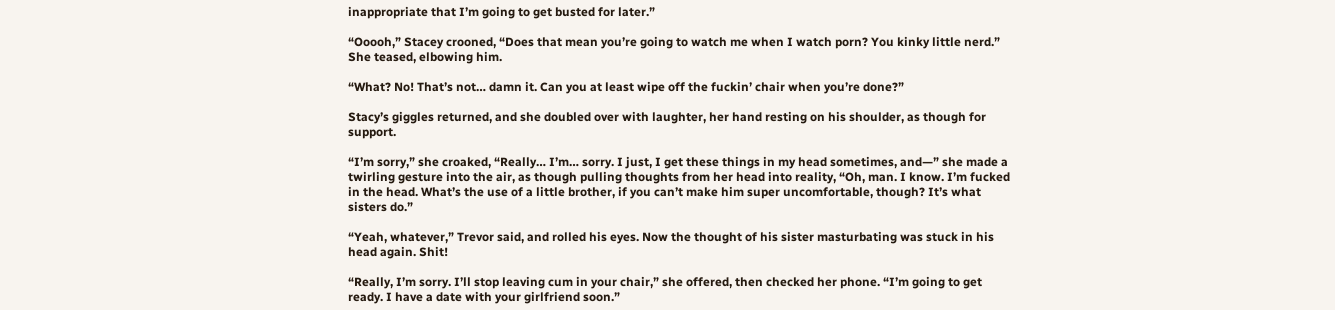inappropriate that I’m going to get busted for later.”

“Ooooh,” Stacey crooned, “Does that mean you’re going to watch me when I watch porn? You kinky little nerd.” She teased, elbowing him.

“What? No! That’s not… damn it. Can you at least wipe off the fuckin’ chair when you’re done?”

Stacy’s giggles returned, and she doubled over with laughter, her hand resting on his shoulder, as though for support.

“I’m sorry,” she croaked, “Really… I’m… sorry. I just, I get these things in my head sometimes, and—” she made a twirling gesture into the air, as though pulling thoughts from her head into reality, “Oh, man. I know. I’m fucked in the head. What’s the use of a little brother, if you can’t make him super uncomfortable, though? It’s what sisters do.”

“Yeah, whatever,” Trevor said, and rolled his eyes. Now the thought of his sister masturbating was stuck in his head again. Shit!

“Really, I’m sorry. I’ll stop leaving cum in your chair,” she offered, then checked her phone. “I’m going to get ready. I have a date with your girlfriend soon.”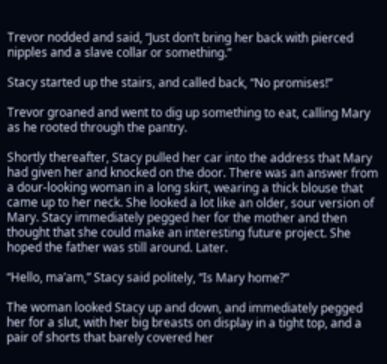Trevor nodded and said, “Just don’t bring her back with pierced nipples and a slave collar or something.”

Stacy started up the stairs, and called back, “No promises!”

Trevor groaned and went to dig up something to eat, calling Mary as he rooted through the pantry.

Shortly thereafter, Stacy pulled her car into the address that Mary had given her and knocked on the door. There was an answer from a dour-looking woman in a long skirt, wearing a thick blouse that came up to her neck. She looked a lot like an older, sour version of Mary. Stacy immediately pegged her for the mother and then thought that she could make an interesting future project. She hoped the father was still around. Later.

“Hello, ma’am,” Stacy said politely, “Is Mary home?”

The woman looked Stacy up and down, and immediately pegged her for a slut, with her big breasts on display in a tight top, and a pair of shorts that barely covered her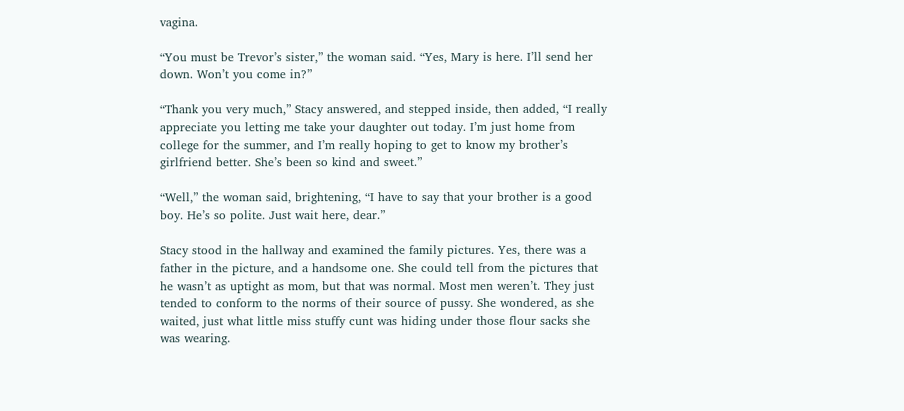vagina.

“You must be Trevor’s sister,” the woman said. “Yes, Mary is here. I’ll send her down. Won’t you come in?”

“Thank you very much,” Stacy answered, and stepped inside, then added, “I really appreciate you letting me take your daughter out today. I’m just home from college for the summer, and I’m really hoping to get to know my brother’s girlfriend better. She’s been so kind and sweet.”

“Well,” the woman said, brightening, “I have to say that your brother is a good boy. He’s so polite. Just wait here, dear.”

Stacy stood in the hallway and examined the family pictures. Yes, there was a father in the picture, and a handsome one. She could tell from the pictures that he wasn’t as uptight as mom, but that was normal. Most men weren’t. They just tended to conform to the norms of their source of pussy. She wondered, as she waited, just what little miss stuffy cunt was hiding under those flour sacks she was wearing.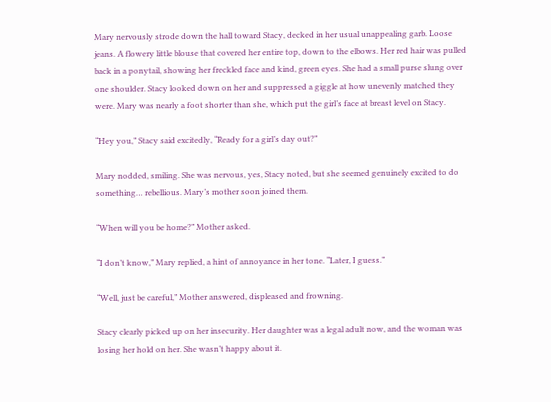Mary nervously strode down the hall toward Stacy, decked in her usual unappealing garb. Loose jeans. A flowery little blouse that covered her entire top, down to the elbows. Her red hair was pulled back in a ponytail, showing her freckled face and kind, green eyes. She had a small purse slung over one shoulder. Stacy looked down on her and suppressed a giggle at how unevenly matched they were. Mary was nearly a foot shorter than she, which put the girl’s face at breast level on Stacy.

“Hey you,” Stacy said excitedly, “Ready for a girl’s day out?”

Mary nodded, smiling. She was nervous, yes, Stacy noted, but she seemed genuinely excited to do something… rebellious. Mary’s mother soon joined them.

“When will you be home?” Mother asked.

“I don’t know,” Mary replied, a hint of annoyance in her tone. “Later, I guess.”

“Well, just be careful,” Mother answered, displeased and frowning.

Stacy clearly picked up on her insecurity. Her daughter was a legal adult now, and the woman was losing her hold on her. She wasn’t happy about it.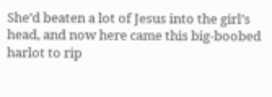She’d beaten a lot of Jesus into the girl’s head, and now here came this big-boobed harlot to rip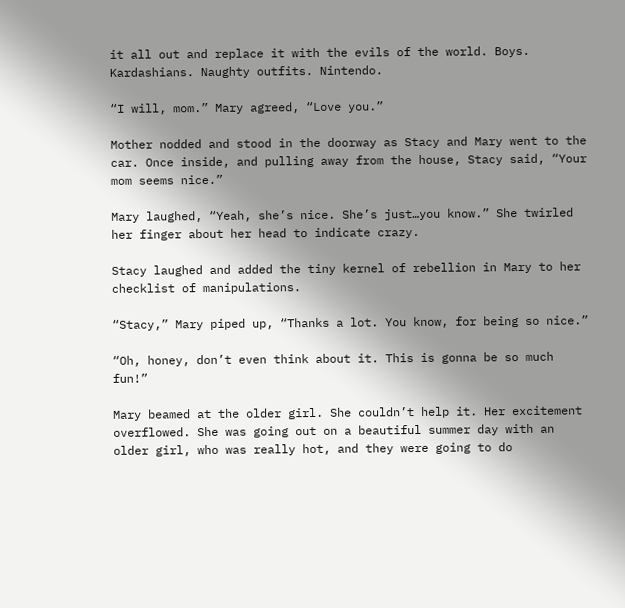it all out and replace it with the evils of the world. Boys. Kardashians. Naughty outfits. Nintendo.

“I will, mom.” Mary agreed, “Love you.”

Mother nodded and stood in the doorway as Stacy and Mary went to the car. Once inside, and pulling away from the house, Stacy said, “Your mom seems nice.”

Mary laughed, “Yeah, she’s nice. She’s just…you know.” She twirled her finger about her head to indicate crazy.

Stacy laughed and added the tiny kernel of rebellion in Mary to her checklist of manipulations.

“Stacy,” Mary piped up, “Thanks a lot. You know, for being so nice.”

“Oh, honey, don’t even think about it. This is gonna be so much fun!”

Mary beamed at the older girl. She couldn’t help it. Her excitement overflowed. She was going out on a beautiful summer day with an older girl, who was really hot, and they were going to do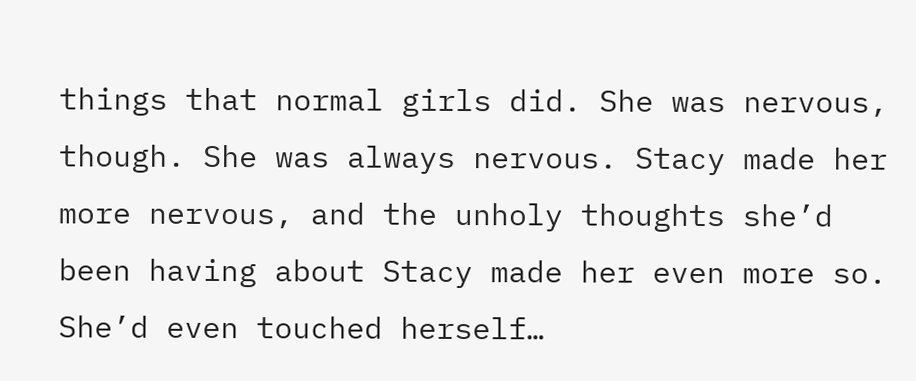things that normal girls did. She was nervous, though. She was always nervous. Stacy made her more nervous, and the unholy thoughts she’d been having about Stacy made her even more so. She’d even touched herself…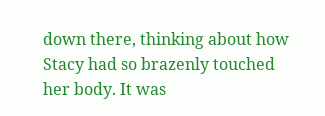down there, thinking about how Stacy had so brazenly touched her body. It was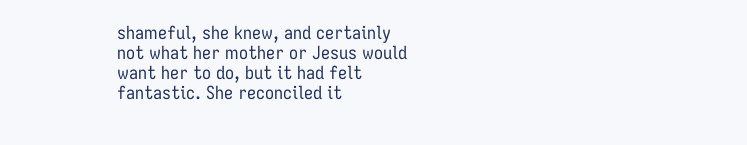shameful, she knew, and certainly not what her mother or Jesus would want her to do, but it had felt fantastic. She reconciled it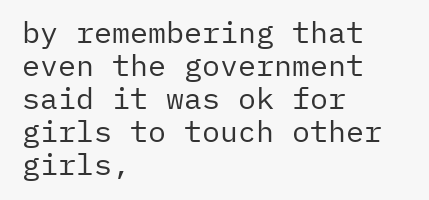by remembering that even the government said it was ok for girls to touch other girls,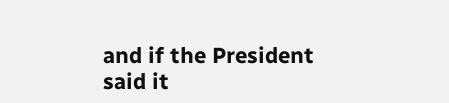and if the President said it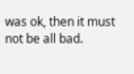was ok, then it must not be all bad.